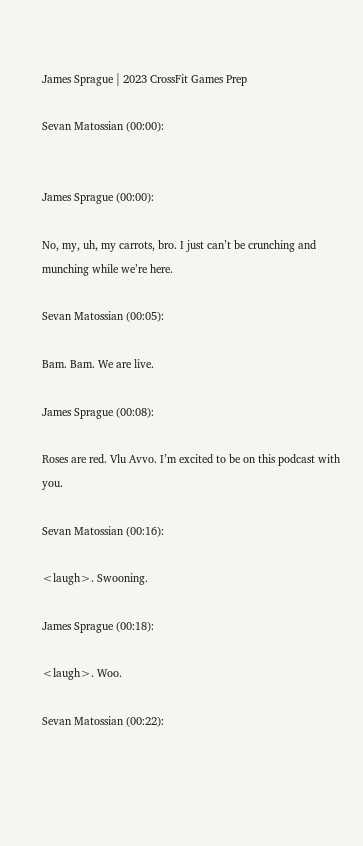James Sprague | 2023 CrossFit Games Prep

Sevan Matossian (00:00):


James Sprague (00:00):

No, my, uh, my carrots, bro. I just can’t be crunching and munching while we’re here.

Sevan Matossian (00:05):

Bam. Bam. We are live.

James Sprague (00:08):

Roses are red. Vlu Avvo. I’m excited to be on this podcast with you.

Sevan Matossian (00:16):

<laugh>. Swooning.

James Sprague (00:18):

<laugh>. Woo.

Sevan Matossian (00:22):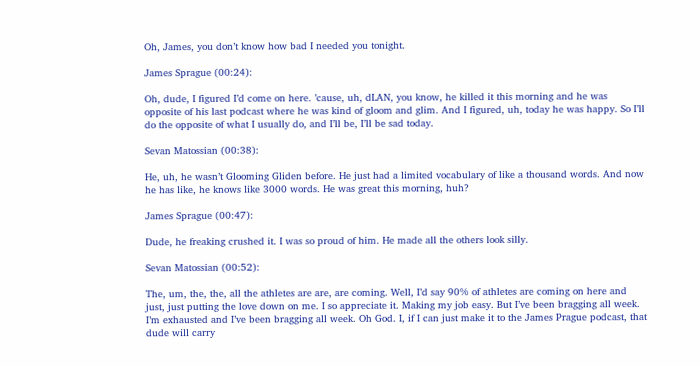Oh, James, you don’t know how bad I needed you tonight.

James Sprague (00:24):

Oh, dude, I figured I’d come on here. ’cause, uh, dLAN, you know, he killed it this morning and he was opposite of his last podcast where he was kind of gloom and glim. And I figured, uh, today he was happy. So I’ll do the opposite of what I usually do, and I’ll be, I’ll be sad today.

Sevan Matossian (00:38):

He, uh, he wasn’t Glooming Gliden before. He just had a limited vocabulary of like a thousand words. And now he has like, he knows like 3000 words. He was great this morning, huh?

James Sprague (00:47):

Dude, he freaking crushed it. I was so proud of him. He made all the others look silly.

Sevan Matossian (00:52):

The, um, the, the, all the athletes are are, are coming. Well, I’d say 90% of athletes are coming on here and just, just putting the love down on me. I so appreciate it. Making my job easy. But I’ve been bragging all week. I’m exhausted and I’ve been bragging all week. Oh God. I, if I can just make it to the James Prague podcast, that dude will carry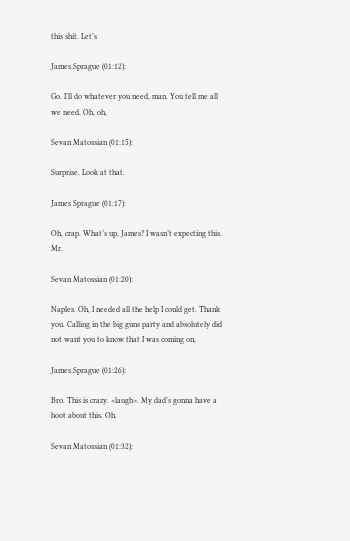this shit. Let’s

James Sprague (01:12):

Go. I’ll do whatever you need, man. You tell me all we need. Oh, oh,

Sevan Matossian (01:15):

Surprise. Look at that.

James Sprague (01:17):

Oh, crap. What’s up, James? I wasn’t expecting this. Mr.

Sevan Matossian (01:20):

Naples. Oh, I needed all the help I could get. Thank you. Calling in the big guns party and absolutely did not want you to know that I was coming on,

James Sprague (01:26):

Bro. This is crazy. <laugh>. My dad’s gonna have a hoot about this. Oh.

Sevan Matossian (01:32):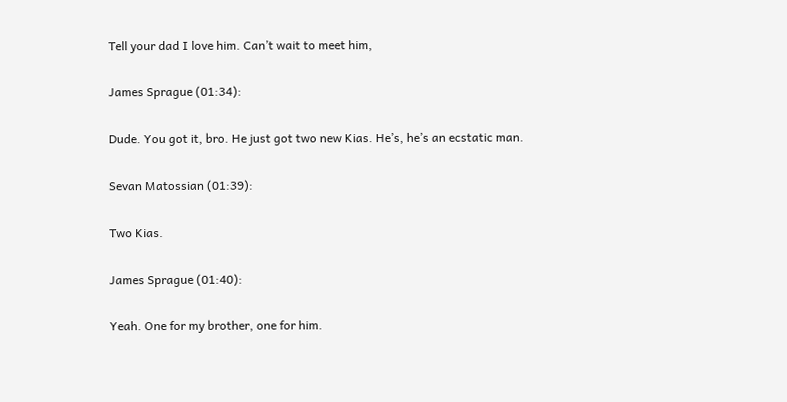Tell your dad I love him. Can’t wait to meet him,

James Sprague (01:34):

Dude. You got it, bro. He just got two new Kias. He’s, he’s an ecstatic man.

Sevan Matossian (01:39):

Two Kias.

James Sprague (01:40):

Yeah. One for my brother, one for him.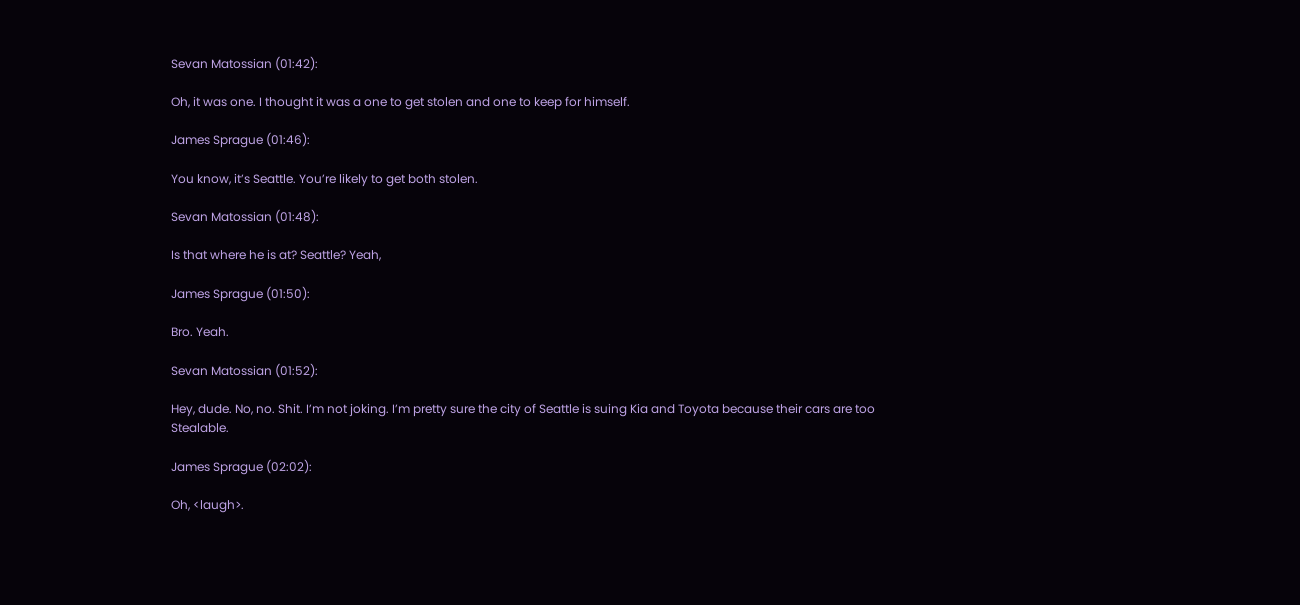Sevan Matossian (01:42):

Oh, it was one. I thought it was a one to get stolen and one to keep for himself.

James Sprague (01:46):

You know, it’s Seattle. You’re likely to get both stolen.

Sevan Matossian (01:48):

Is that where he is at? Seattle? Yeah,

James Sprague (01:50):

Bro. Yeah.

Sevan Matossian (01:52):

Hey, dude. No, no. Shit. I’m not joking. I’m pretty sure the city of Seattle is suing Kia and Toyota because their cars are too Stealable.

James Sprague (02:02):

Oh, <laugh>.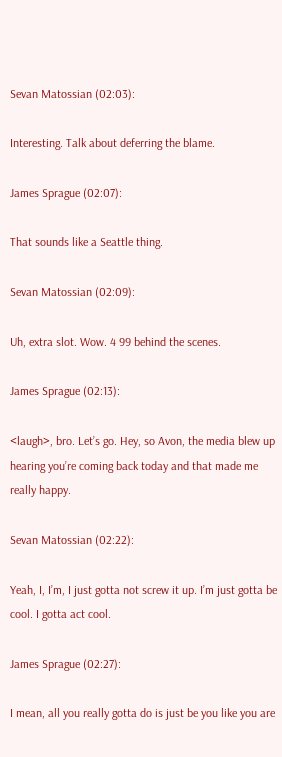Sevan Matossian (02:03):

Interesting. Talk about deferring the blame.

James Sprague (02:07):

That sounds like a Seattle thing.

Sevan Matossian (02:09):

Uh, extra slot. Wow. 4 99 behind the scenes.

James Sprague (02:13):

<laugh>, bro. Let’s go. Hey, so Avon, the media blew up hearing you’re coming back today and that made me really happy.

Sevan Matossian (02:22):

Yeah, I, I’m, I just gotta not screw it up. I’m just gotta be cool. I gotta act cool.

James Sprague (02:27):

I mean, all you really gotta do is just be you like you are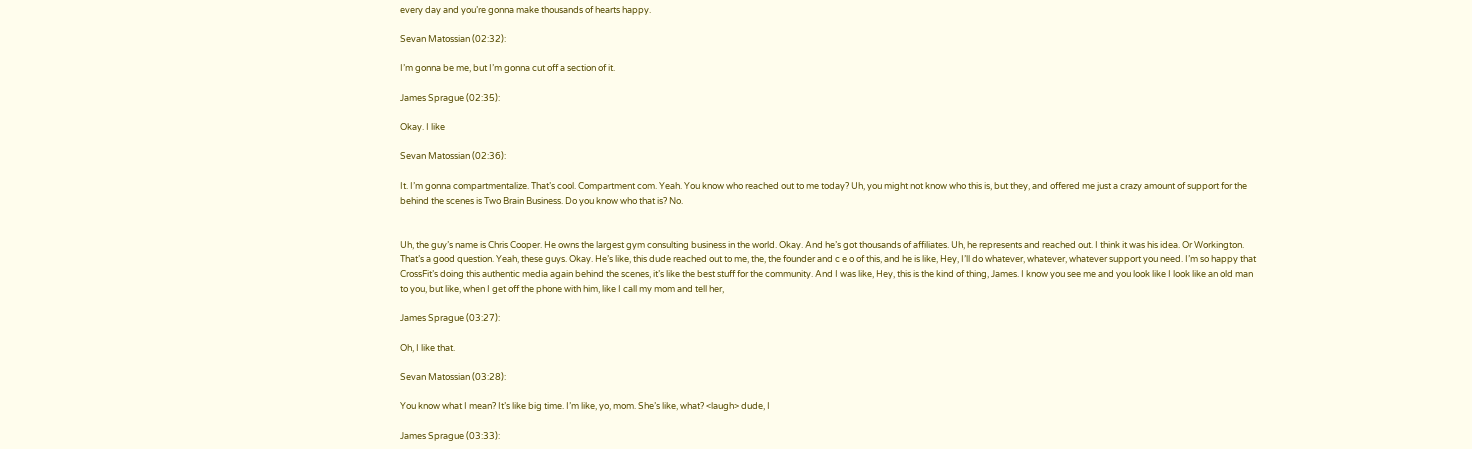every day and you’re gonna make thousands of hearts happy.

Sevan Matossian (02:32):

I’m gonna be me, but I’m gonna cut off a section of it.

James Sprague (02:35):

Okay. I like

Sevan Matossian (02:36):

It. I’m gonna compartmentalize. That’s cool. Compartment com. Yeah. You know who reached out to me today? Uh, you might not know who this is, but they, and offered me just a crazy amount of support for the behind the scenes is Two Brain Business. Do you know who that is? No.


Uh, the guy’s name is Chris Cooper. He owns the largest gym consulting business in the world. Okay. And he’s got thousands of affiliates. Uh, he represents and reached out. I think it was his idea. Or Workington. That’s a good question. Yeah, these guys. Okay. He’s like, this dude reached out to me, the, the founder and c e o of this, and he is like, Hey, I’ll do whatever, whatever, whatever support you need. I’m so happy that CrossFit’s doing this authentic media again behind the scenes, it’s like the best stuff for the community. And I was like, Hey, this is the kind of thing, James. I know you see me and you look like I look like an old man to you, but like, when I get off the phone with him, like I call my mom and tell her,

James Sprague (03:27):

Oh, I like that.

Sevan Matossian (03:28):

You know what I mean? It’s like big time. I’m like, yo, mom. She’s like, what? <laugh> dude, I

James Sprague (03:33):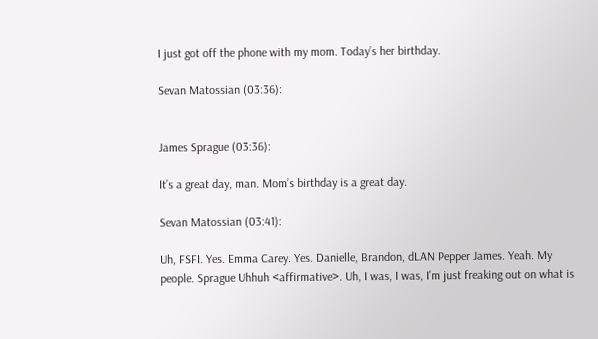I just got off the phone with my mom. Today’s her birthday.

Sevan Matossian (03:36):


James Sprague (03:36):

It’s a great day, man. Mom’s birthday is a great day.

Sevan Matossian (03:41):

Uh, FSFI. Yes. Emma Carey. Yes. Danielle, Brandon, dLAN Pepper James. Yeah. My people. Sprague Uhhuh <affirmative>. Uh, I was, I was, I’m just freaking out on what is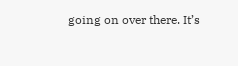going on over there. It’s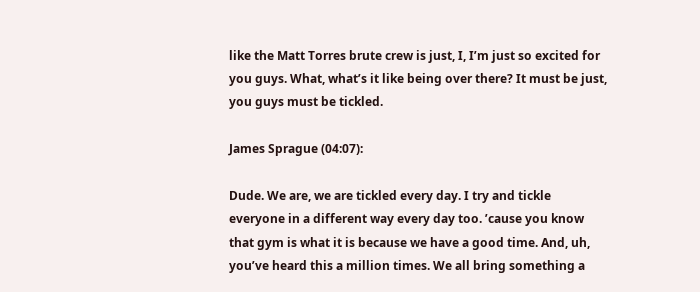like the Matt Torres brute crew is just, I, I’m just so excited for you guys. What, what’s it like being over there? It must be just, you guys must be tickled.

James Sprague (04:07):

Dude. We are, we are tickled every day. I try and tickle everyone in a different way every day too. ’cause you know that gym is what it is because we have a good time. And, uh, you’ve heard this a million times. We all bring something a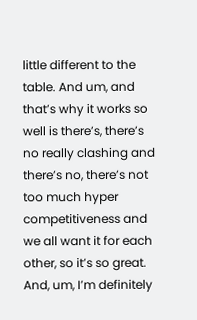little different to the table. And um, and that’s why it works so well is there’s, there’s no really clashing and there’s no, there’s not too much hyper competitiveness and we all want it for each other, so it’s so great. And, um, I’m definitely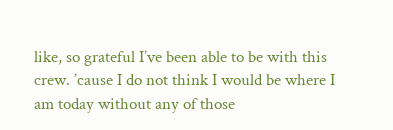like, so grateful I’ve been able to be with this crew. ’cause I do not think I would be where I am today without any of those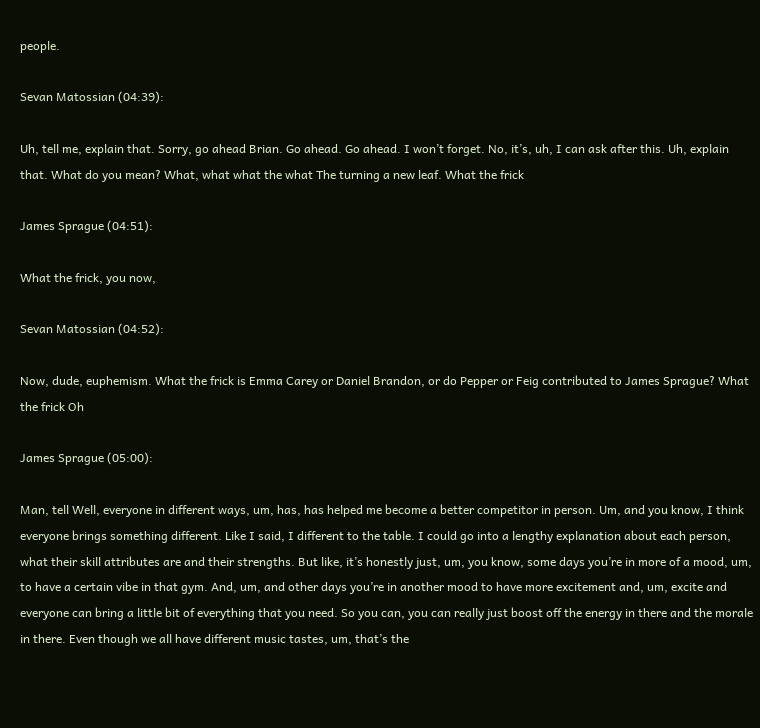people.

Sevan Matossian (04:39):

Uh, tell me, explain that. Sorry, go ahead Brian. Go ahead. Go ahead. I won’t forget. No, it’s, uh, I can ask after this. Uh, explain that. What do you mean? What, what what the what The turning a new leaf. What the frick

James Sprague (04:51):

What the frick, you now,

Sevan Matossian (04:52):

Now, dude, euphemism. What the frick is Emma Carey or Daniel Brandon, or do Pepper or Feig contributed to James Sprague? What the frick Oh

James Sprague (05:00):

Man, tell Well, everyone in different ways, um, has, has helped me become a better competitor in person. Um, and you know, I think everyone brings something different. Like I said, I different to the table. I could go into a lengthy explanation about each person, what their skill attributes are and their strengths. But like, it’s honestly just, um, you know, some days you’re in more of a mood, um, to have a certain vibe in that gym. And, um, and other days you’re in another mood to have more excitement and, um, excite and everyone can bring a little bit of everything that you need. So you can, you can really just boost off the energy in there and the morale in there. Even though we all have different music tastes, um, that’s the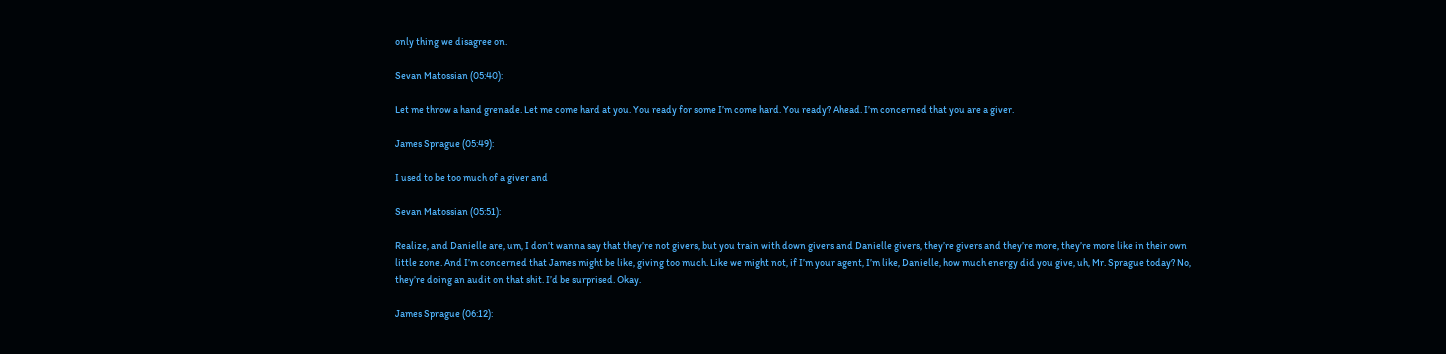only thing we disagree on.

Sevan Matossian (05:40):

Let me throw a hand grenade. Let me come hard at you. You ready for some I’m come hard. You ready? Ahead. I’m concerned that you are a giver.

James Sprague (05:49):

I used to be too much of a giver and

Sevan Matossian (05:51):

Realize, and Danielle are, um, I don’t wanna say that they’re not givers, but you train with down givers and Danielle givers, they’re givers and they’re more, they’re more like in their own little zone. And I’m concerned that James might be like, giving too much. Like we might not, if I’m your agent, I’m like, Danielle, how much energy did you give, uh, Mr. Sprague today? No, they’re doing an audit on that shit. I’d be surprised. Okay.

James Sprague (06:12):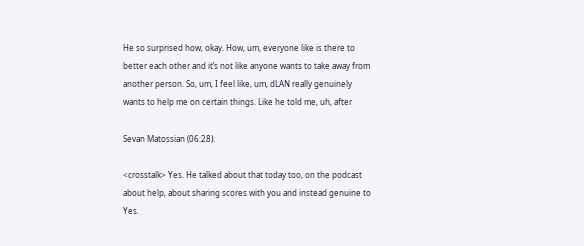He so surprised how, okay. How, um, everyone like is there to better each other and it’s not like anyone wants to take away from another person. So, um, I feel like, um, dLAN really genuinely wants to help me on certain things. Like he told me, uh, after

Sevan Matossian (06:28):

<crosstalk> Yes. He talked about that today too, on the podcast about help, about sharing scores with you and instead genuine to Yes.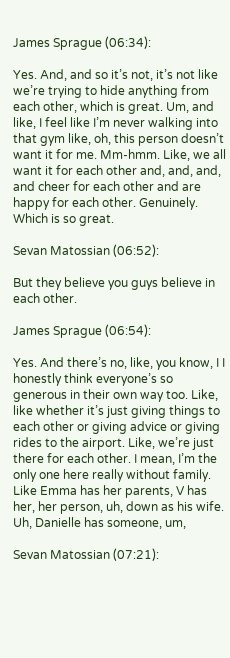James Sprague (06:34):

Yes. And, and so it’s not, it’s not like we’re trying to hide anything from each other, which is great. Um, and like, I feel like I’m never walking into that gym like, oh, this person doesn’t want it for me. Mm-hmm. Like, we all want it for each other and, and, and, and cheer for each other and are happy for each other. Genuinely. Which is so great.

Sevan Matossian (06:52):

But they believe you guys believe in each other.

James Sprague (06:54):

Yes. And there’s no, like, you know, I I honestly think everyone’s so generous in their own way too. Like, like whether it’s just giving things to each other or giving advice or giving rides to the airport. Like, we’re just there for each other. I mean, I’m the only one here really without family. Like Emma has her parents, V has her, her person, uh, down as his wife. Uh, Danielle has someone, um,

Sevan Matossian (07:21):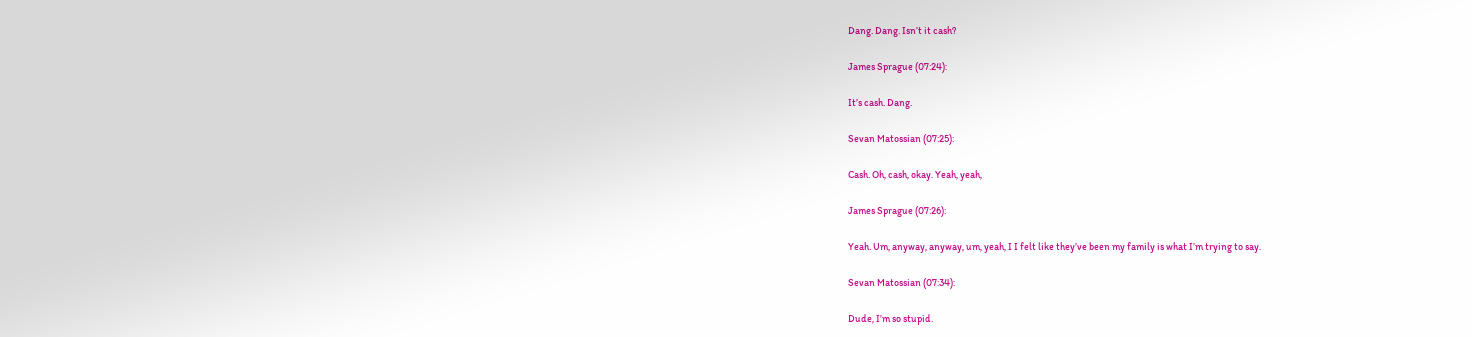Dang. Dang. Isn’t it cash?

James Sprague (07:24):

It’s cash. Dang.

Sevan Matossian (07:25):

Cash. Oh, cash, okay. Yeah, yeah,

James Sprague (07:26):

Yeah. Um, anyway, anyway, um, yeah, I I felt like they’ve been my family is what I’m trying to say.

Sevan Matossian (07:34):

Dude, I’m so stupid.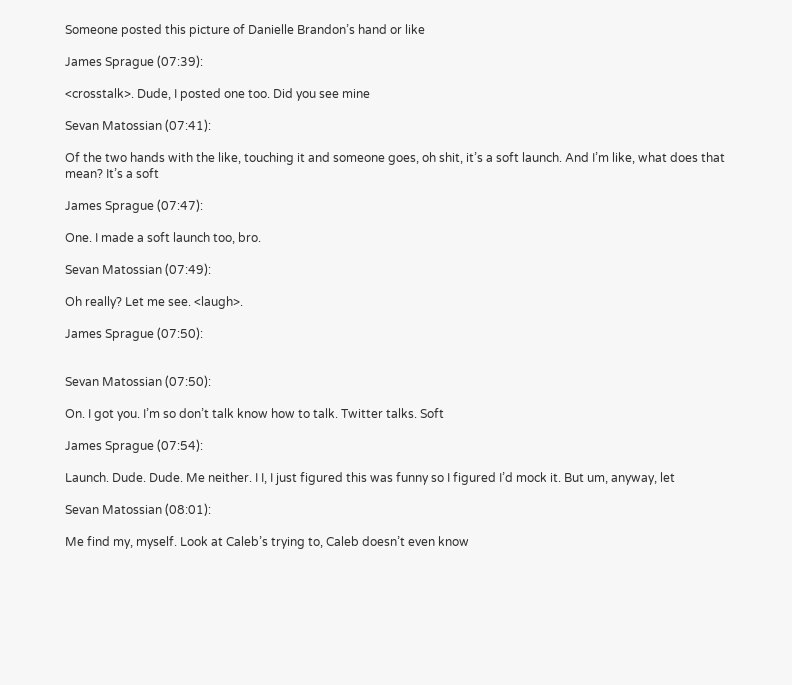Someone posted this picture of Danielle Brandon’s hand or like

James Sprague (07:39):

<crosstalk>. Dude, I posted one too. Did you see mine

Sevan Matossian (07:41):

Of the two hands with the like, touching it and someone goes, oh shit, it’s a soft launch. And I’m like, what does that mean? It’s a soft

James Sprague (07:47):

One. I made a soft launch too, bro.

Sevan Matossian (07:49):

Oh really? Let me see. <laugh>.

James Sprague (07:50):


Sevan Matossian (07:50):

On. I got you. I’m so don’t talk know how to talk. Twitter talks. Soft

James Sprague (07:54):

Launch. Dude. Dude. Me neither. I I, I just figured this was funny so I figured I’d mock it. But um, anyway, let

Sevan Matossian (08:01):

Me find my, myself. Look at Caleb’s trying to, Caleb doesn’t even know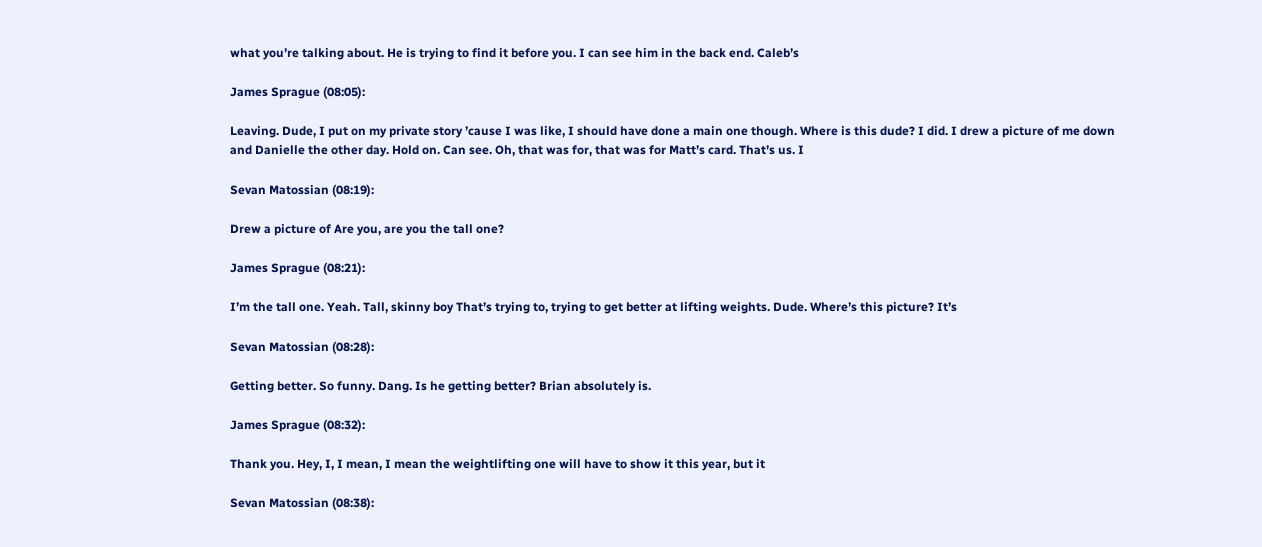what you’re talking about. He is trying to find it before you. I can see him in the back end. Caleb’s

James Sprague (08:05):

Leaving. Dude, I put on my private story ’cause I was like, I should have done a main one though. Where is this dude? I did. I drew a picture of me down and Danielle the other day. Hold on. Can see. Oh, that was for, that was for Matt’s card. That’s us. I

Sevan Matossian (08:19):

Drew a picture of Are you, are you the tall one?

James Sprague (08:21):

I’m the tall one. Yeah. Tall, skinny boy That’s trying to, trying to get better at lifting weights. Dude. Where’s this picture? It’s

Sevan Matossian (08:28):

Getting better. So funny. Dang. Is he getting better? Brian absolutely is.

James Sprague (08:32):

Thank you. Hey, I, I mean, I mean the weightlifting one will have to show it this year, but it

Sevan Matossian (08:38):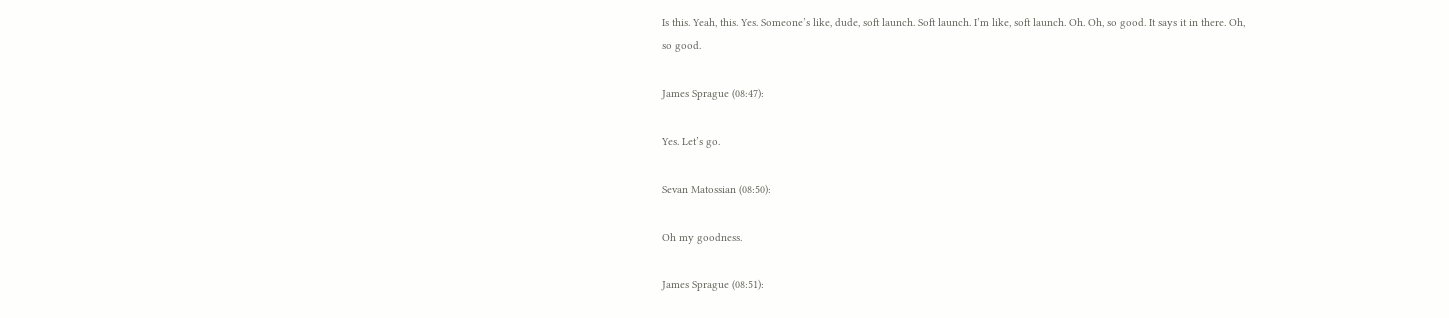Is this. Yeah, this. Yes. Someone’s like, dude, soft launch. Soft launch. I’m like, soft launch. Oh. Oh, so good. It says it in there. Oh, so good.

James Sprague (08:47):

Yes. Let’s go.

Sevan Matossian (08:50):

Oh my goodness.

James Sprague (08:51):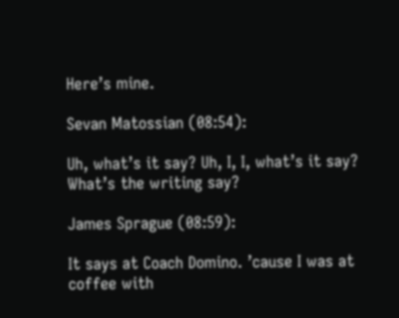Here’s mine.

Sevan Matossian (08:54):

Uh, what’s it say? Uh, I, I, what’s it say? What’s the writing say?

James Sprague (08:59):

It says at Coach Domino. ’cause I was at coffee with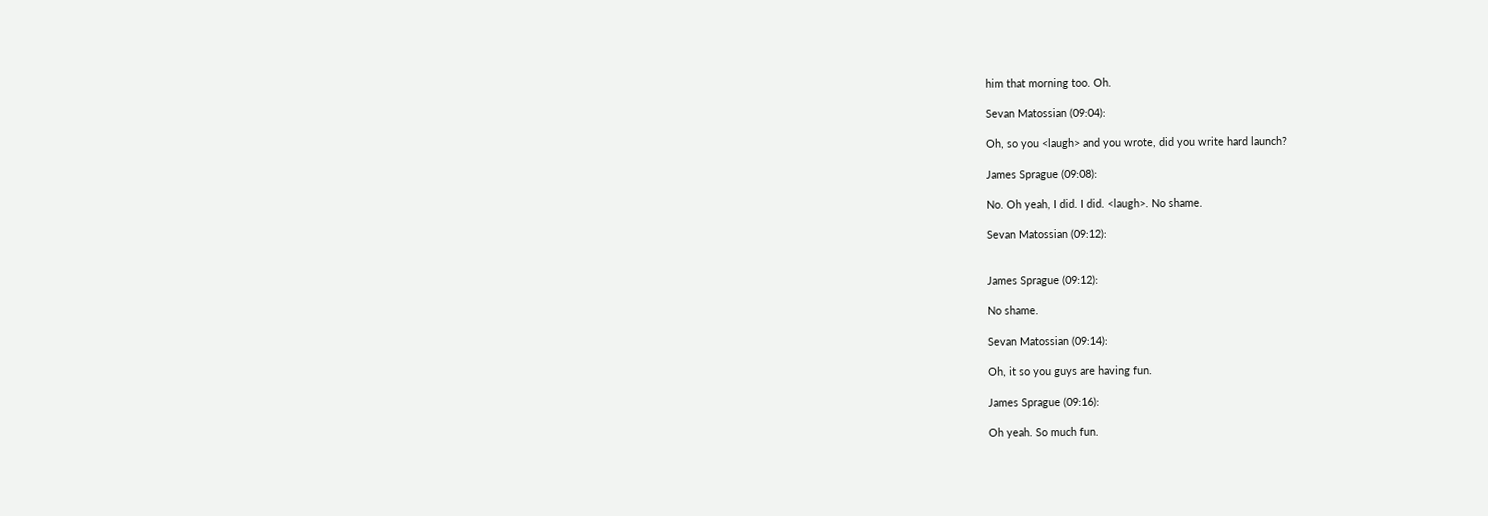him that morning too. Oh.

Sevan Matossian (09:04):

Oh, so you <laugh> and you wrote, did you write hard launch?

James Sprague (09:08):

No. Oh yeah, I did. I did. <laugh>. No shame.

Sevan Matossian (09:12):


James Sprague (09:12):

No shame.

Sevan Matossian (09:14):

Oh, it so you guys are having fun.

James Sprague (09:16):

Oh yeah. So much fun.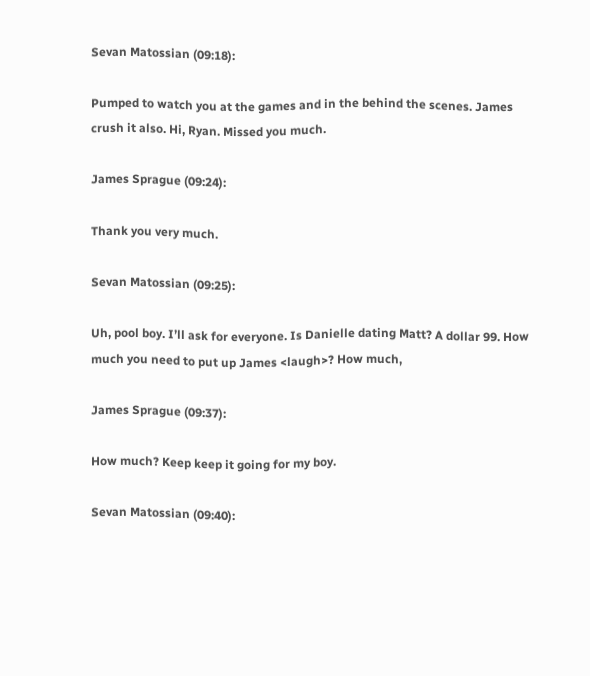Sevan Matossian (09:18):

Pumped to watch you at the games and in the behind the scenes. James crush it also. Hi, Ryan. Missed you much.

James Sprague (09:24):

Thank you very much.

Sevan Matossian (09:25):

Uh, pool boy. I’ll ask for everyone. Is Danielle dating Matt? A dollar 99. How much you need to put up James <laugh>? How much,

James Sprague (09:37):

How much? Keep keep it going for my boy.

Sevan Matossian (09:40):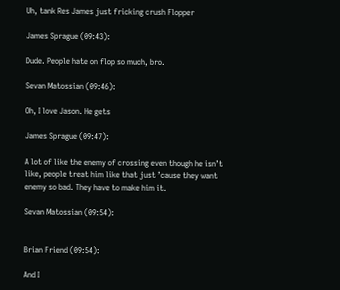Uh, tank Res James just fricking crush Flopper

James Sprague (09:43):

Dude. People hate on flop so much, bro.

Sevan Matossian (09:46):

Oh, I love Jason. He gets

James Sprague (09:47):

A lot of like the enemy of crossing even though he isn’t like, people treat him like that just ’cause they want enemy so bad. They have to make him it.

Sevan Matossian (09:54):


Brian Friend (09:54):

And I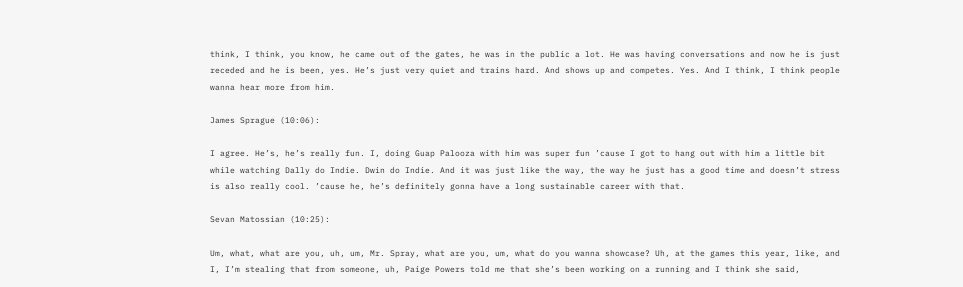think, I think, you know, he came out of the gates, he was in the public a lot. He was having conversations and now he is just receded and he is been, yes. He’s just very quiet and trains hard. And shows up and competes. Yes. And I think, I think people wanna hear more from him.

James Sprague (10:06):

I agree. He’s, he’s really fun. I, doing Guap Palooza with him was super fun ’cause I got to hang out with him a little bit while watching Dally do Indie. Dwin do Indie. And it was just like the way, the way he just has a good time and doesn’t stress is also really cool. ’cause he, he’s definitely gonna have a long sustainable career with that.

Sevan Matossian (10:25):

Um, what, what are you, uh, um, Mr. Spray, what are you, um, what do you wanna showcase? Uh, at the games this year, like, and I, I’m stealing that from someone, uh, Paige Powers told me that she’s been working on a running and I think she said,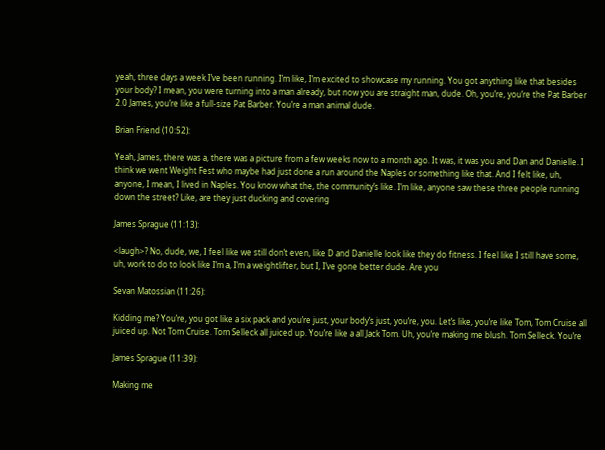yeah, three days a week I’ve been running. I’m like, I’m excited to showcase my running. You got anything like that besides your body? I mean, you were turning into a man already, but now you are straight man, dude. Oh, you’re, you’re the Pat Barber 2.0 James, you’re like a full-size Pat Barber. You’re a man animal dude.

Brian Friend (10:52):

Yeah, James, there was a, there was a picture from a few weeks now to a month ago. It was, it was you and Dan and Danielle. I think we went Weight Fest who maybe had just done a run around the Naples or something like that. And I felt like, uh, anyone, I mean, I lived in Naples. You know what the, the community’s like. I’m like, anyone saw these three people running down the street? Like, are they just ducking and covering

James Sprague (11:13):

<laugh>? No, dude, we, I feel like we still don’t even, like D and Danielle look like they do fitness. I feel like I still have some, uh, work to do to look like I’m a, I’m a weightlifter, but I, I’ve gone better dude. Are you

Sevan Matossian (11:26):

Kidding me? You’re, you got like a six pack and you’re just, your body’s just, you’re, you. Let’s like, you’re like Tom, Tom Cruise all juiced up. Not Tom Cruise. Tom Selleck all juiced up. You’re like a all Jack Tom. Uh, you’re making me blush. Tom Selleck. You’re

James Sprague (11:39):

Making me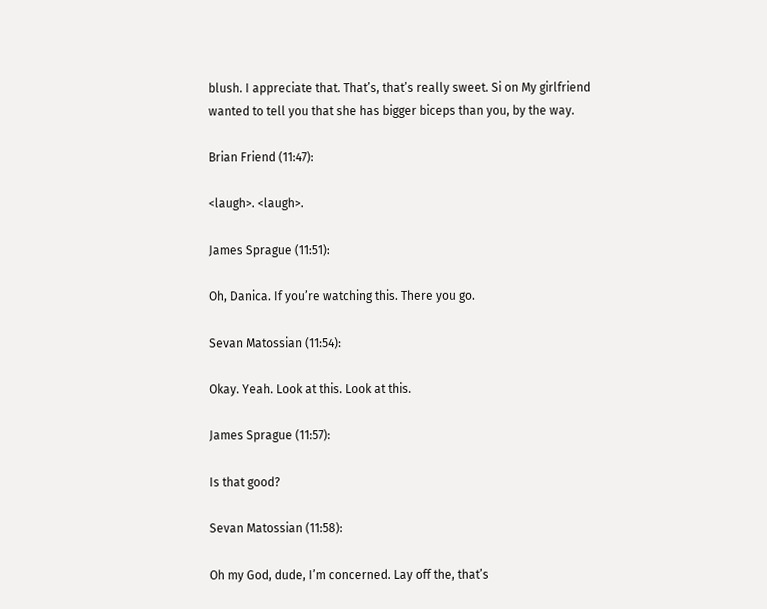blush. I appreciate that. That’s, that’s really sweet. Si on My girlfriend wanted to tell you that she has bigger biceps than you, by the way.

Brian Friend (11:47):

<laugh>. <laugh>.

James Sprague (11:51):

Oh, Danica. If you’re watching this. There you go.

Sevan Matossian (11:54):

Okay. Yeah. Look at this. Look at this.

James Sprague (11:57):

Is that good?

Sevan Matossian (11:58):

Oh my God, dude, I’m concerned. Lay off the, that’s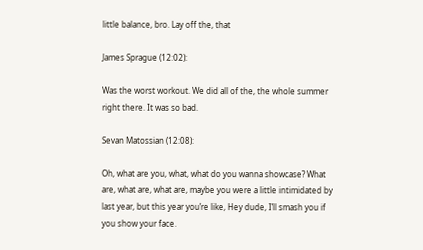little balance, bro. Lay off the, that

James Sprague (12:02):

Was the worst workout. We did all of the, the whole summer right there. It was so bad.

Sevan Matossian (12:08):

Oh, what are you, what, what do you wanna showcase? What are, what are, what are, maybe you were a little intimidated by last year, but this year you’re like, Hey dude, I’ll smash you if you show your face.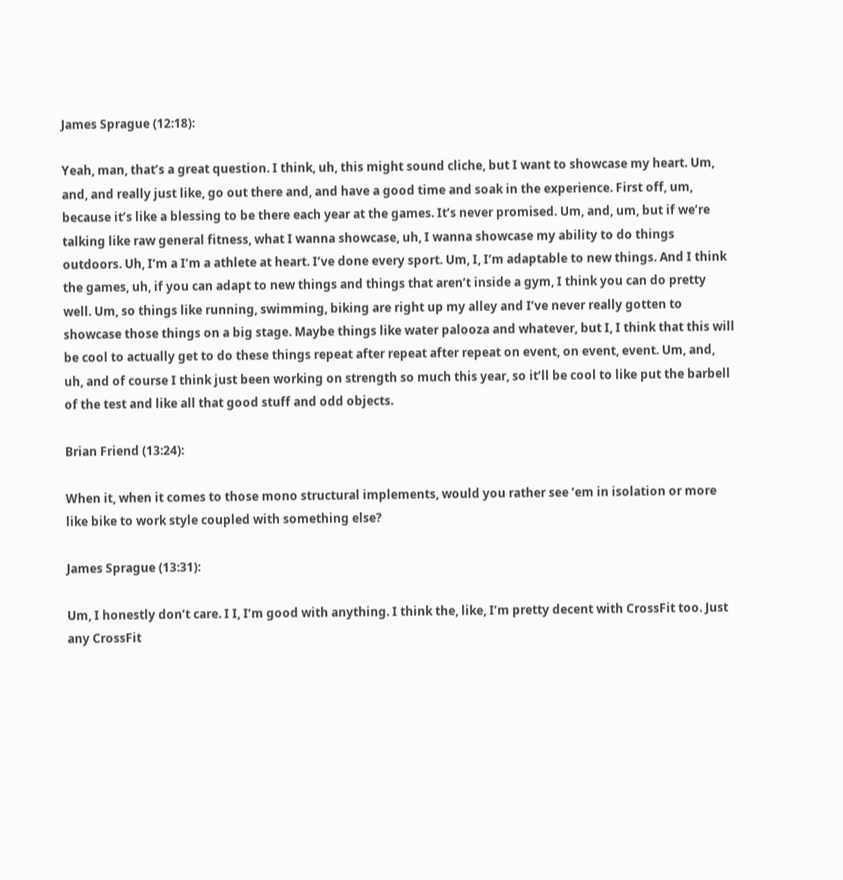James Sprague (12:18):

Yeah, man, that’s a great question. I think, uh, this might sound cliche, but I want to showcase my heart. Um, and, and really just like, go out there and, and have a good time and soak in the experience. First off, um, because it’s like a blessing to be there each year at the games. It’s never promised. Um, and, um, but if we’re talking like raw general fitness, what I wanna showcase, uh, I wanna showcase my ability to do things outdoors. Uh, I’m a I’m a athlete at heart. I’ve done every sport. Um, I, I’m adaptable to new things. And I think the games, uh, if you can adapt to new things and things that aren’t inside a gym, I think you can do pretty well. Um, so things like running, swimming, biking are right up my alley and I’ve never really gotten to showcase those things on a big stage. Maybe things like water palooza and whatever, but I, I think that this will be cool to actually get to do these things repeat after repeat after repeat on event, on event, event. Um, and, uh, and of course I think just been working on strength so much this year, so it’ll be cool to like put the barbell of the test and like all that good stuff and odd objects.

Brian Friend (13:24):

When it, when it comes to those mono structural implements, would you rather see ’em in isolation or more like bike to work style coupled with something else?

James Sprague (13:31):

Um, I honestly don’t care. I I, I’m good with anything. I think the, like, I’m pretty decent with CrossFit too. Just any CrossFit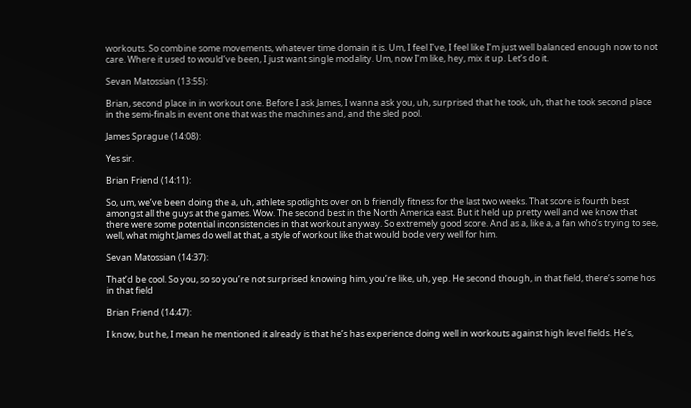workouts. So combine some movements, whatever time domain it is. Um, I feel I’ve, I feel like I’m just well balanced enough now to not care. Where it used to would’ve been, I just want single modality. Um, now I’m like, hey, mix it up. Let’s do it.

Sevan Matossian (13:55):

Brian, second place in in workout one. Before I ask James, I wanna ask you, uh, surprised that he took, uh, that he took second place in the semi-finals in event one that was the machines and, and the sled pool.

James Sprague (14:08):

Yes sir.

Brian Friend (14:11):

So, um, we’ve been doing the a, uh, athlete spotlights over on b friendly fitness for the last two weeks. That score is fourth best amongst all the guys at the games. Wow. The second best in the North America east. But it held up pretty well and we know that there were some potential inconsistencies in that workout anyway. So extremely good score. And as a, like a, a fan who’s trying to see, well, what might James do well at that, a style of workout like that would bode very well for him.

Sevan Matossian (14:37):

That’d be cool. So you, so so you’re not surprised knowing him, you’re like, uh, yep. He second though, in that field, there’s some hos in that field

Brian Friend (14:47):

I know, but he, I mean he mentioned it already is that he’s has experience doing well in workouts against high level fields. He’s,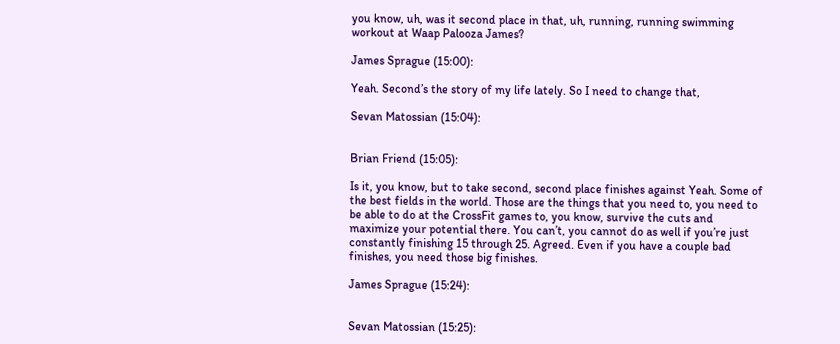you know, uh, was it second place in that, uh, running, running swimming workout at Waap Palooza James?

James Sprague (15:00):

Yeah. Second’s the story of my life lately. So I need to change that,

Sevan Matossian (15:04):


Brian Friend (15:05):

Is it, you know, but to take second, second place finishes against Yeah. Some of the best fields in the world. Those are the things that you need to, you need to be able to do at the CrossFit games to, you know, survive the cuts and maximize your potential there. You can’t, you cannot do as well if you’re just constantly finishing 15 through 25. Agreed. Even if you have a couple bad finishes, you need those big finishes.

James Sprague (15:24):


Sevan Matossian (15:25):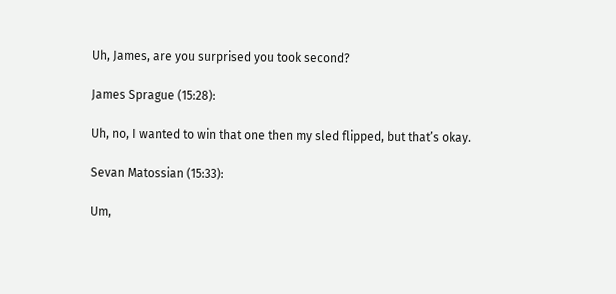Uh, James, are you surprised you took second?

James Sprague (15:28):

Uh, no, I wanted to win that one then my sled flipped, but that’s okay.

Sevan Matossian (15:33):

Um,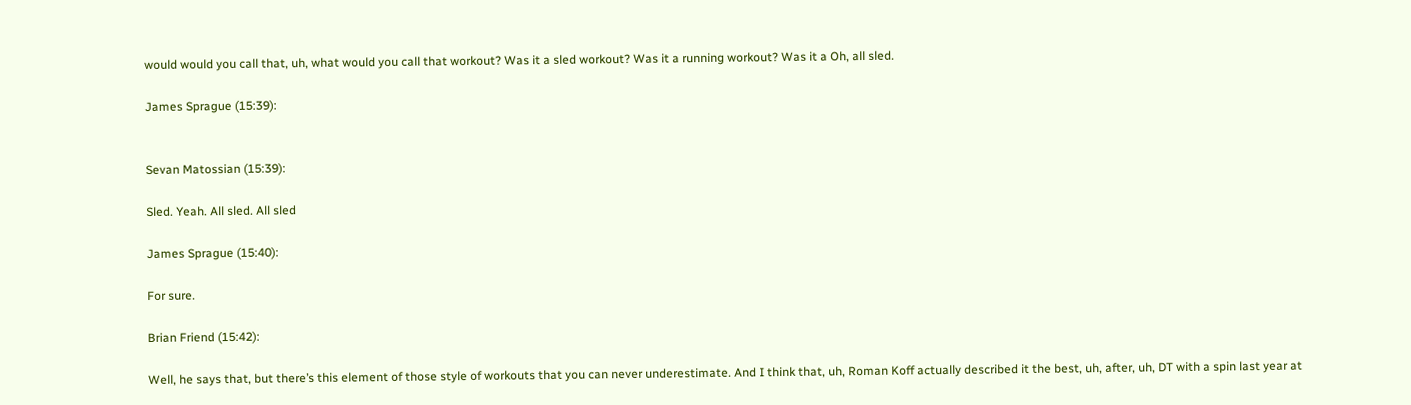would would you call that, uh, what would you call that workout? Was it a sled workout? Was it a running workout? Was it a Oh, all sled.

James Sprague (15:39):


Sevan Matossian (15:39):

Sled. Yeah. All sled. All sled

James Sprague (15:40):

For sure.

Brian Friend (15:42):

Well, he says that, but there’s this element of those style of workouts that you can never underestimate. And I think that, uh, Roman Koff actually described it the best, uh, after, uh, DT with a spin last year at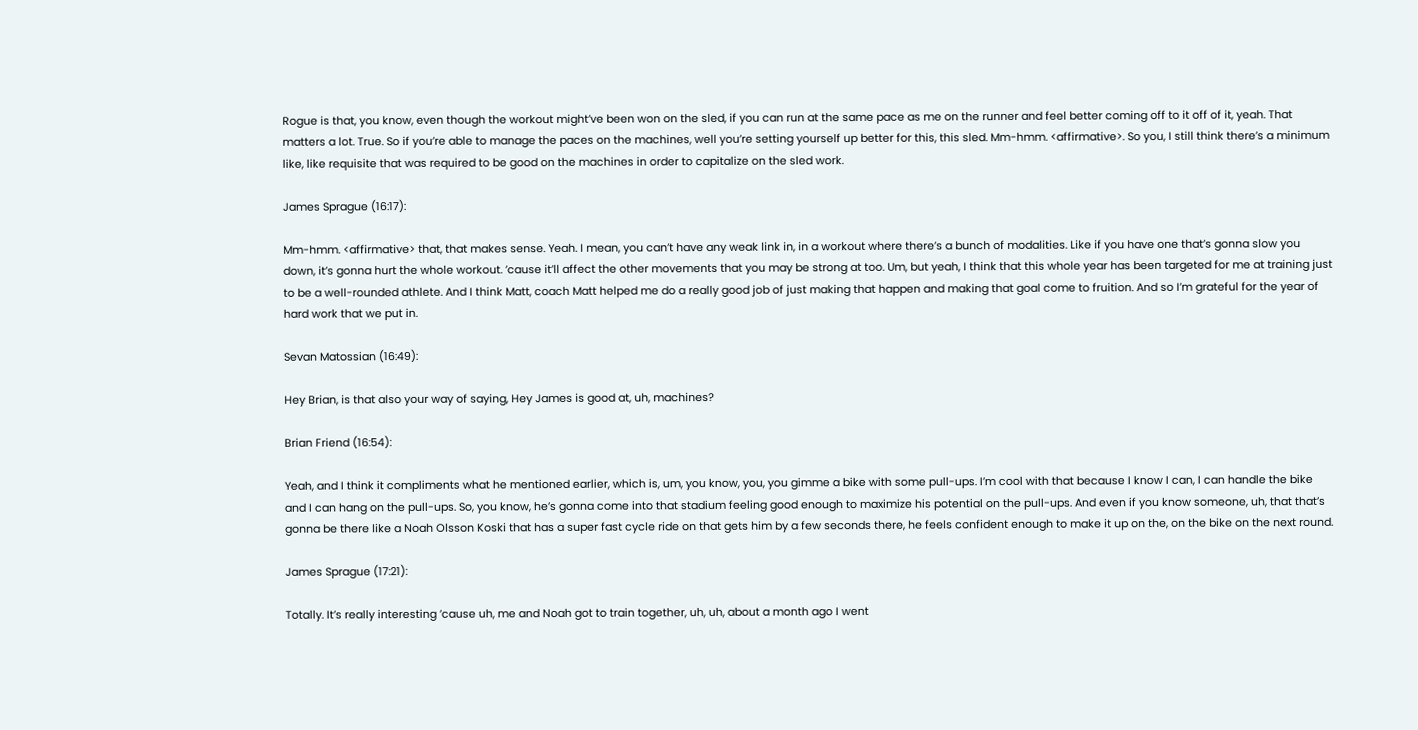Rogue is that, you know, even though the workout might’ve been won on the sled, if you can run at the same pace as me on the runner and feel better coming off to it off of it, yeah. That matters a lot. True. So if you’re able to manage the paces on the machines, well you’re setting yourself up better for this, this sled. Mm-hmm. <affirmative>. So you, I still think there’s a minimum like, like requisite that was required to be good on the machines in order to capitalize on the sled work.

James Sprague (16:17):

Mm-hmm. <affirmative> that, that makes sense. Yeah. I mean, you can’t have any weak link in, in a workout where there’s a bunch of modalities. Like if you have one that’s gonna slow you down, it’s gonna hurt the whole workout. ’cause it’ll affect the other movements that you may be strong at too. Um, but yeah, I think that this whole year has been targeted for me at training just to be a well-rounded athlete. And I think Matt, coach Matt helped me do a really good job of just making that happen and making that goal come to fruition. And so I’m grateful for the year of hard work that we put in.

Sevan Matossian (16:49):

Hey Brian, is that also your way of saying, Hey James is good at, uh, machines?

Brian Friend (16:54):

Yeah, and I think it compliments what he mentioned earlier, which is, um, you know, you, you gimme a bike with some pull-ups. I’m cool with that because I know I can, I can handle the bike and I can hang on the pull-ups. So, you know, he’s gonna come into that stadium feeling good enough to maximize his potential on the pull-ups. And even if you know someone, uh, that that’s gonna be there like a Noah Olsson Koski that has a super fast cycle ride on that gets him by a few seconds there, he feels confident enough to make it up on the, on the bike on the next round.

James Sprague (17:21):

Totally. It’s really interesting ’cause uh, me and Noah got to train together, uh, uh, about a month ago I went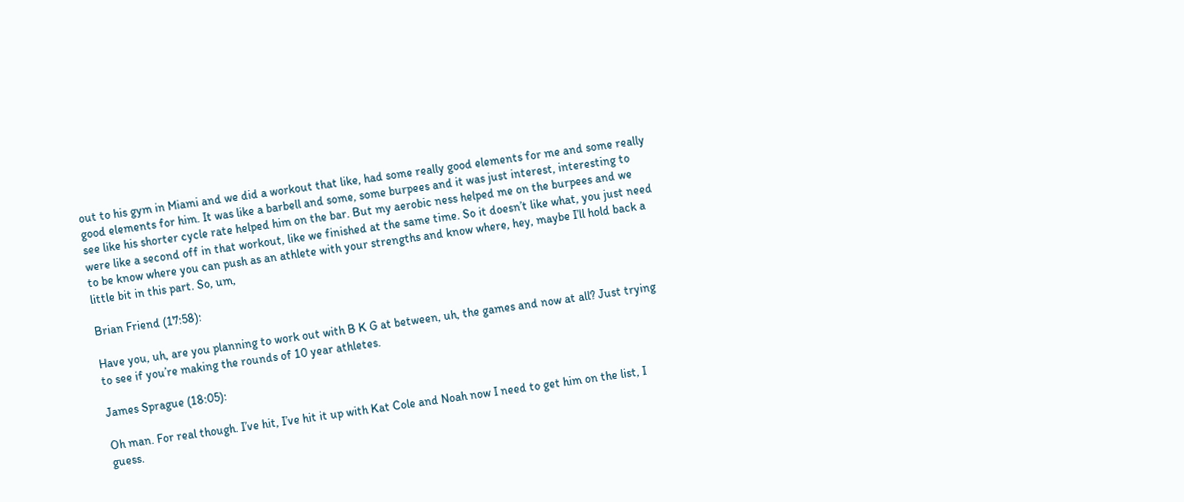out to his gym in Miami and we did a workout that like, had some really good elements for me and some really good elements for him. It was like a barbell and some, some burpees and it was just interest, interesting to see like his shorter cycle rate helped him on the bar. But my aerobic ness helped me on the burpees and we were like a second off in that workout, like we finished at the same time. So it doesn’t like what, you just need to be know where you can push as an athlete with your strengths and know where, hey, maybe I’ll hold back a little bit in this part. So, um,

Brian Friend (17:58):

Have you, uh, are you planning to work out with B K G at between, uh, the games and now at all? Just trying to see if you’re making the rounds of 10 year athletes.

James Sprague (18:05):

Oh man. For real though. I’ve hit, I’ve hit it up with Kat Cole and Noah now I need to get him on the list, I guess.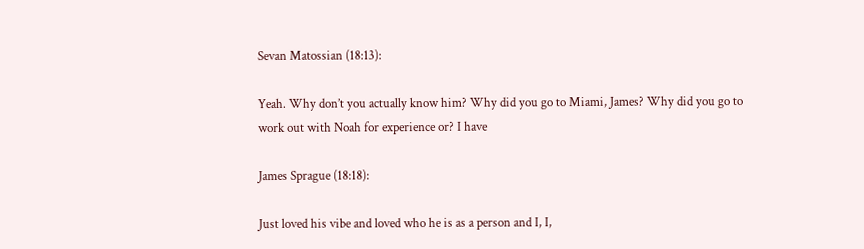Sevan Matossian (18:13):

Yeah. Why don’t you actually know him? Why did you go to Miami, James? Why did you go to work out with Noah for experience or? I have

James Sprague (18:18):

Just loved his vibe and loved who he is as a person and I, I,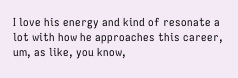I love his energy and kind of resonate a lot with how he approaches this career, um, as like, you know,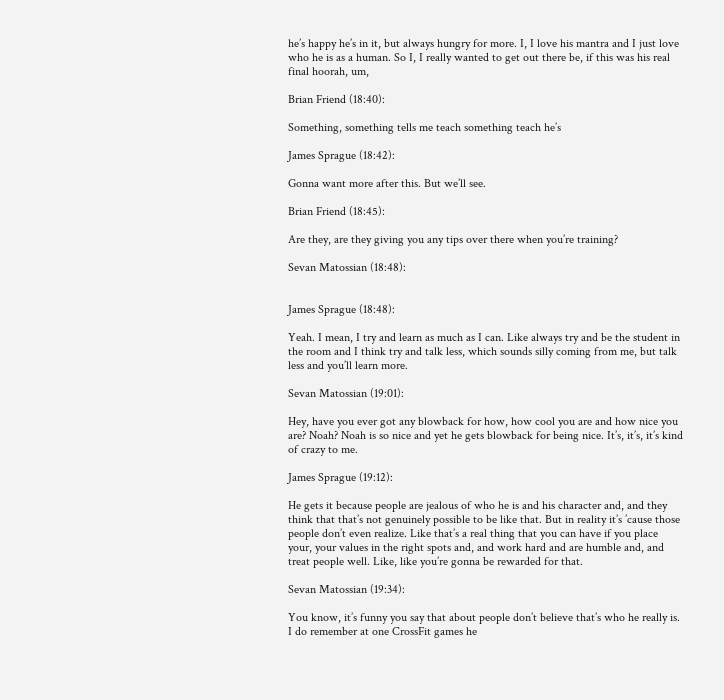he’s happy he’s in it, but always hungry for more. I, I love his mantra and I just love who he is as a human. So I, I really wanted to get out there be, if this was his real final hoorah, um,

Brian Friend (18:40):

Something, something tells me teach something teach he’s

James Sprague (18:42):

Gonna want more after this. But we’ll see.

Brian Friend (18:45):

Are they, are they giving you any tips over there when you’re training?

Sevan Matossian (18:48):


James Sprague (18:48):

Yeah. I mean, I try and learn as much as I can. Like always try and be the student in the room and I think try and talk less, which sounds silly coming from me, but talk less and you’ll learn more.

Sevan Matossian (19:01):

Hey, have you ever got any blowback for how, how cool you are and how nice you are? Noah? Noah is so nice and yet he gets blowback for being nice. It’s, it’s, it’s kind of crazy to me.

James Sprague (19:12):

He gets it because people are jealous of who he is and his character and, and they think that that’s not genuinely possible to be like that. But in reality it’s ’cause those people don’t even realize. Like that’s a real thing that you can have if you place your, your values in the right spots and, and work hard and are humble and, and treat people well. Like, like you’re gonna be rewarded for that.

Sevan Matossian (19:34):

You know, it’s funny you say that about people don’t believe that’s who he really is. I do remember at one CrossFit games he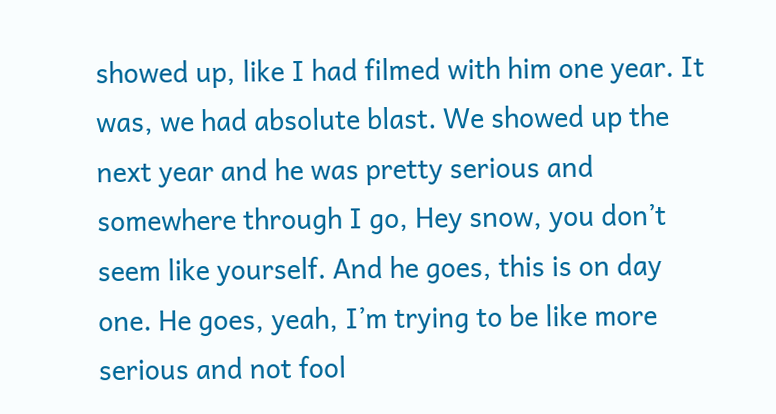showed up, like I had filmed with him one year. It was, we had absolute blast. We showed up the next year and he was pretty serious and somewhere through I go, Hey snow, you don’t seem like yourself. And he goes, this is on day one. He goes, yeah, I’m trying to be like more serious and not fool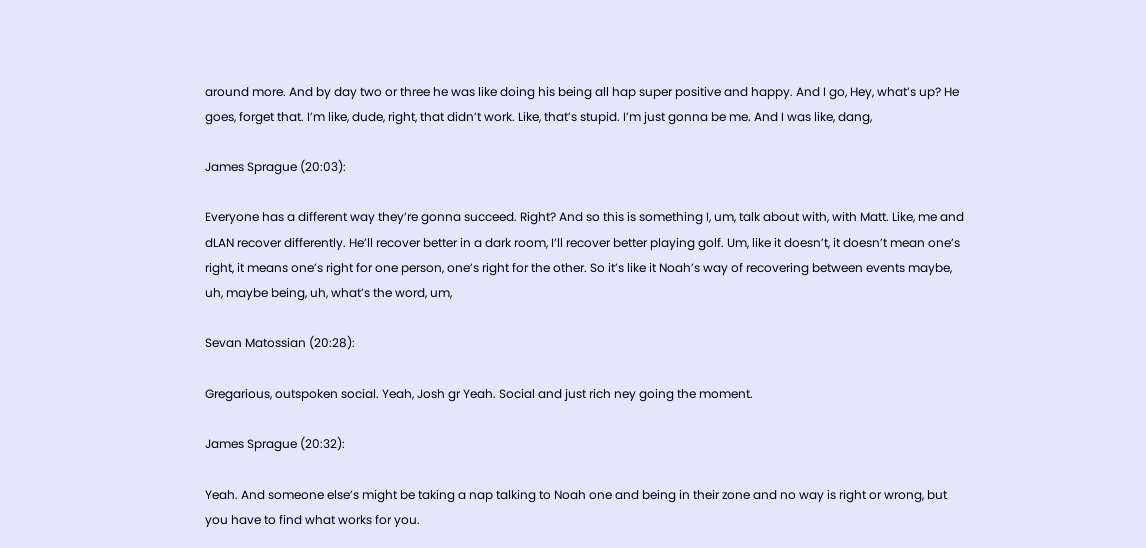around more. And by day two or three he was like doing his being all hap super positive and happy. And I go, Hey, what’s up? He goes, forget that. I’m like, dude, right, that didn’t work. Like, that’s stupid. I’m just gonna be me. And I was like, dang,

James Sprague (20:03):

Everyone has a different way they’re gonna succeed. Right? And so this is something I, um, talk about with, with Matt. Like, me and dLAN recover differently. He’ll recover better in a dark room, I’ll recover better playing golf. Um, like it doesn’t, it doesn’t mean one’s right, it means one’s right for one person, one’s right for the other. So it’s like it Noah’s way of recovering between events maybe, uh, maybe being, uh, what’s the word, um,

Sevan Matossian (20:28):

Gregarious, outspoken social. Yeah, Josh gr Yeah. Social and just rich ney going the moment.

James Sprague (20:32):

Yeah. And someone else’s might be taking a nap talking to Noah one and being in their zone and no way is right or wrong, but you have to find what works for you.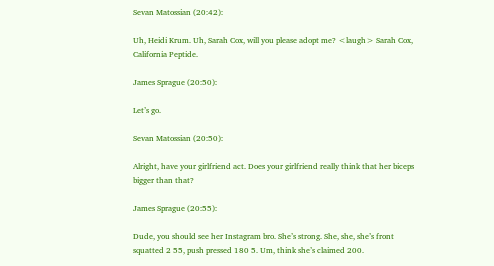Sevan Matossian (20:42):

Uh, Heidi Krum. Uh, Sarah Cox, will you please adopt me? <laugh> Sarah Cox, California Peptide.

James Sprague (20:50):

Let’s go.

Sevan Matossian (20:50):

Alright, have your girlfriend act. Does your girlfriend really think that her biceps bigger than that?

James Sprague (20:55):

Dude, you should see her Instagram bro. She’s strong. She, she, she’s front squatted 2 55, push pressed 180 5. Um, think she’s claimed 200.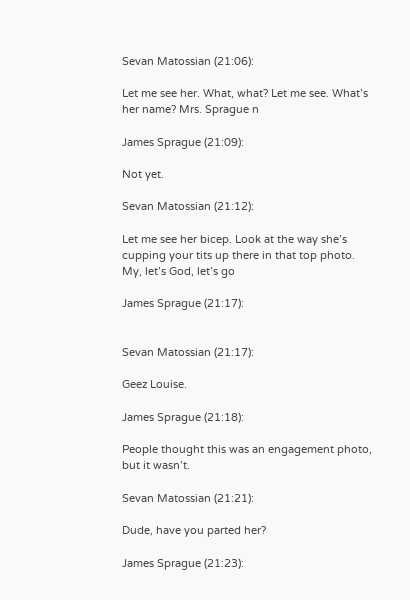Sevan Matossian (21:06):

Let me see her. What, what? Let me see. What’s her name? Mrs. Sprague n

James Sprague (21:09):

Not yet.

Sevan Matossian (21:12):

Let me see her bicep. Look at the way she’s cupping your tits up there in that top photo. My, let’s God, let’s go

James Sprague (21:17):


Sevan Matossian (21:17):

Geez Louise.

James Sprague (21:18):

People thought this was an engagement photo, but it wasn’t.

Sevan Matossian (21:21):

Dude, have you parted her?

James Sprague (21:23):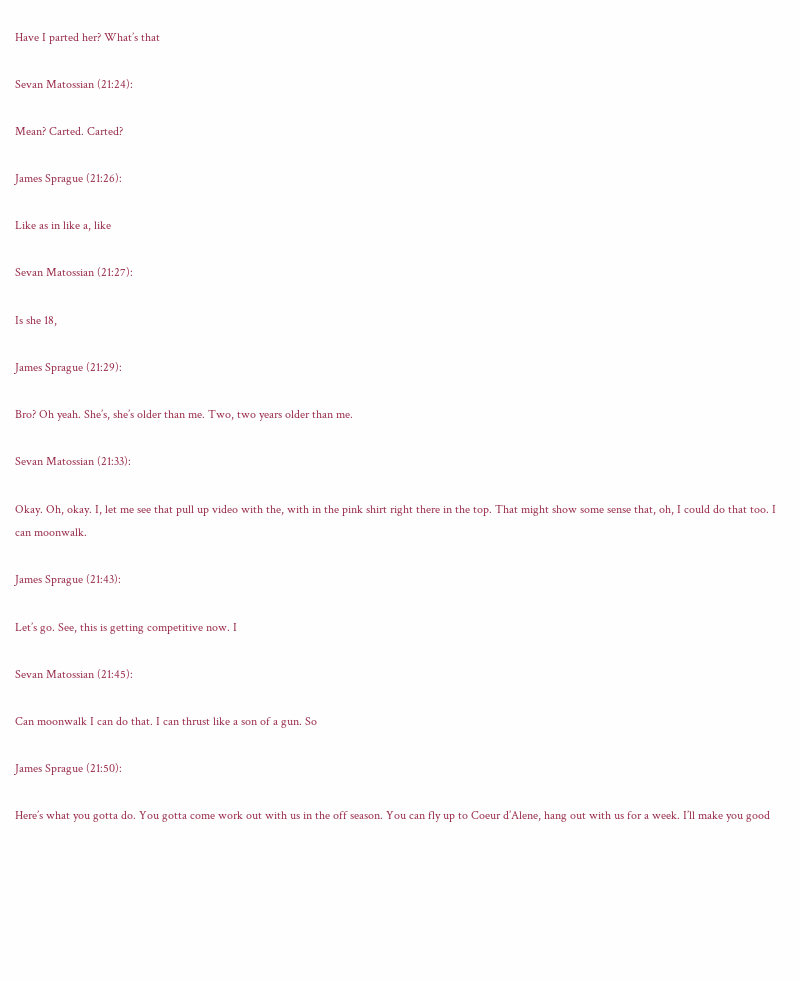Have I parted her? What’s that

Sevan Matossian (21:24):

Mean? Carted. Carted?

James Sprague (21:26):

Like as in like a, like

Sevan Matossian (21:27):

Is she 18,

James Sprague (21:29):

Bro? Oh yeah. She’s, she’s older than me. Two, two years older than me.

Sevan Matossian (21:33):

Okay. Oh, okay. I, let me see that pull up video with the, with in the pink shirt right there in the top. That might show some sense that, oh, I could do that too. I can moonwalk.

James Sprague (21:43):

Let’s go. See, this is getting competitive now. I

Sevan Matossian (21:45):

Can moonwalk I can do that. I can thrust like a son of a gun. So

James Sprague (21:50):

Here’s what you gotta do. You gotta come work out with us in the off season. You can fly up to Coeur d’Alene, hang out with us for a week. I’ll make you good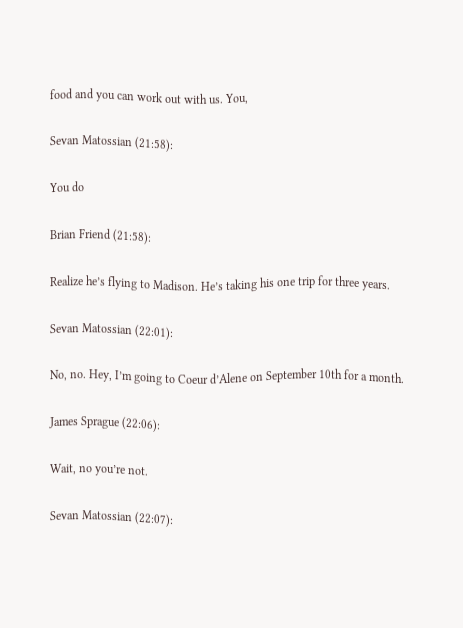food and you can work out with us. You,

Sevan Matossian (21:58):

You do

Brian Friend (21:58):

Realize he’s flying to Madison. He’s taking his one trip for three years.

Sevan Matossian (22:01):

No, no. Hey, I’m going to Coeur d’Alene on September 10th for a month.

James Sprague (22:06):

Wait, no you’re not.

Sevan Matossian (22:07):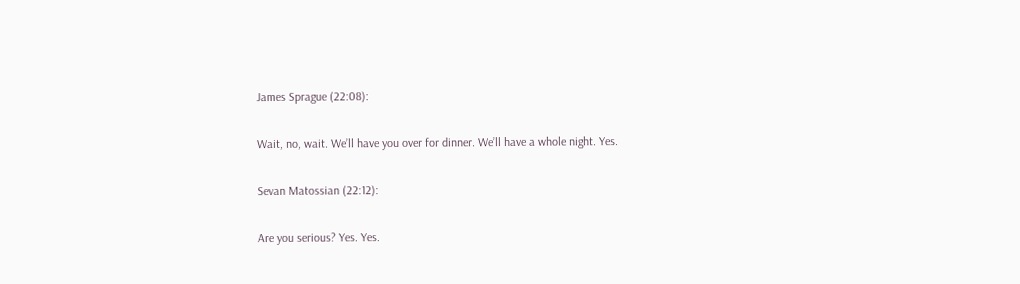James Sprague (22:08):

Wait, no, wait. We’ll have you over for dinner. We’ll have a whole night. Yes.

Sevan Matossian (22:12):

Are you serious? Yes. Yes.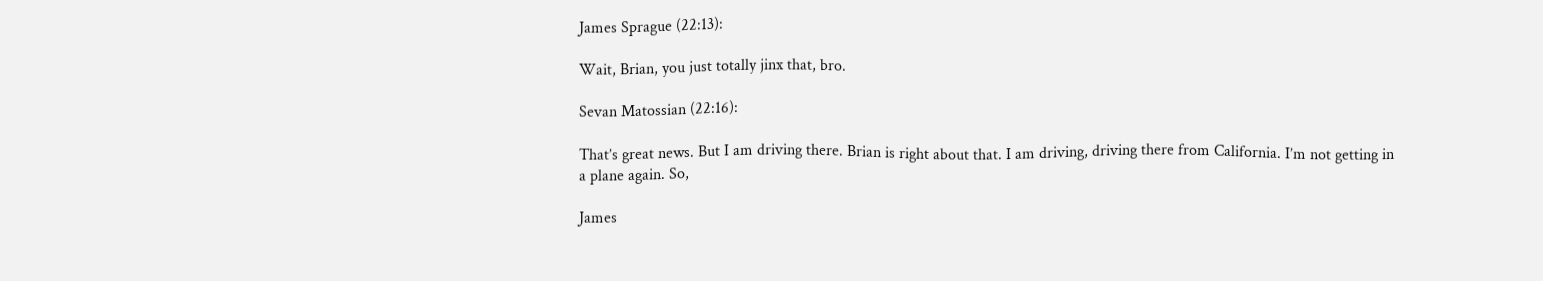James Sprague (22:13):

Wait, Brian, you just totally jinx that, bro.

Sevan Matossian (22:16):

That’s great news. But I am driving there. Brian is right about that. I am driving, driving there from California. I’m not getting in a plane again. So,

James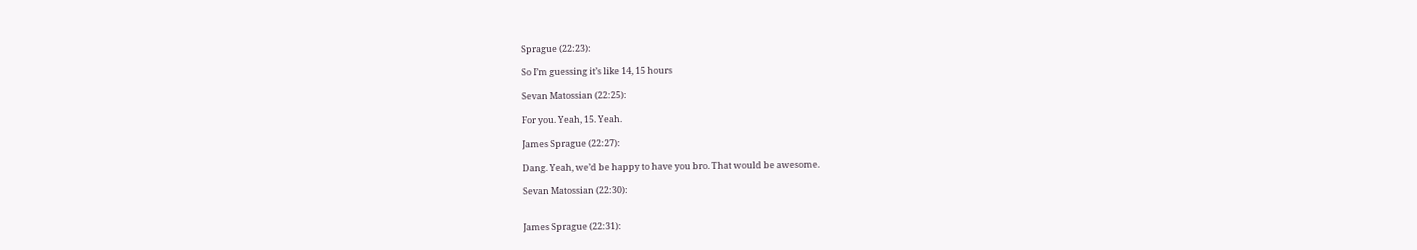Sprague (22:23):

So I’m guessing it’s like 14, 15 hours

Sevan Matossian (22:25):

For you. Yeah, 15. Yeah.

James Sprague (22:27):

Dang. Yeah, we’d be happy to have you bro. That would be awesome.

Sevan Matossian (22:30):


James Sprague (22:31):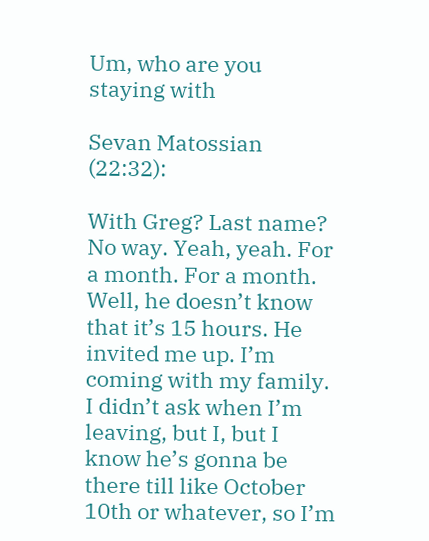Um, who are you staying with

Sevan Matossian (22:32):

With Greg? Last name? No way. Yeah, yeah. For a month. For a month. Well, he doesn’t know that it’s 15 hours. He invited me up. I’m coming with my family. I didn’t ask when I’m leaving, but I, but I know he’s gonna be there till like October 10th or whatever, so I’m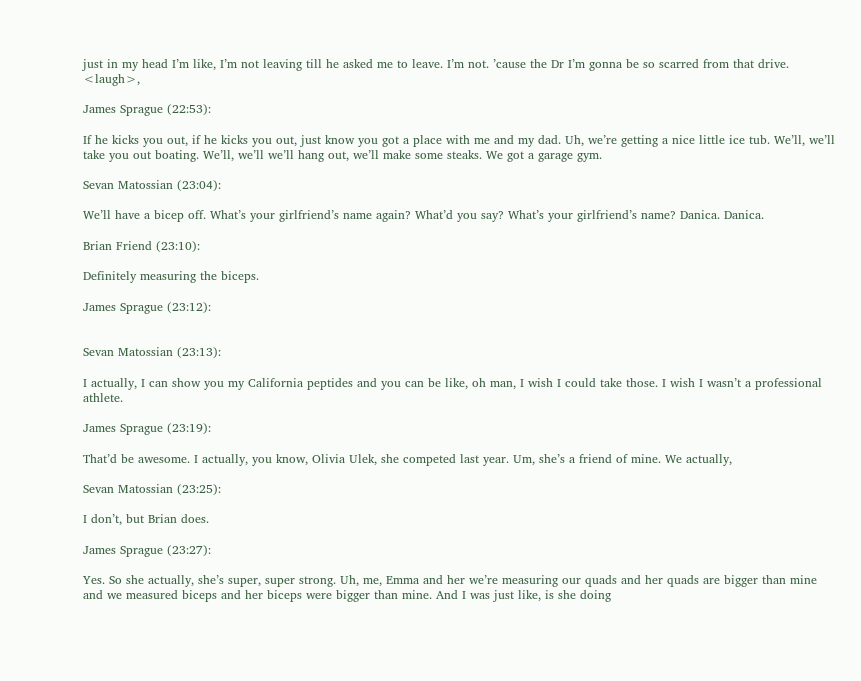just in my head I’m like, I’m not leaving till he asked me to leave. I’m not. ’cause the Dr I’m gonna be so scarred from that drive. <laugh>,

James Sprague (22:53):

If he kicks you out, if he kicks you out, just know you got a place with me and my dad. Uh, we’re getting a nice little ice tub. We’ll, we’ll take you out boating. We’ll, we’ll we’ll hang out, we’ll make some steaks. We got a garage gym.

Sevan Matossian (23:04):

We’ll have a bicep off. What’s your girlfriend’s name again? What’d you say? What’s your girlfriend’s name? Danica. Danica.

Brian Friend (23:10):

Definitely measuring the biceps.

James Sprague (23:12):


Sevan Matossian (23:13):

I actually, I can show you my California peptides and you can be like, oh man, I wish I could take those. I wish I wasn’t a professional athlete.

James Sprague (23:19):

That’d be awesome. I actually, you know, Olivia Ulek, she competed last year. Um, she’s a friend of mine. We actually,

Sevan Matossian (23:25):

I don’t, but Brian does.

James Sprague (23:27):

Yes. So she actually, she’s super, super strong. Uh, me, Emma and her we’re measuring our quads and her quads are bigger than mine and we measured biceps and her biceps were bigger than mine. And I was just like, is she doing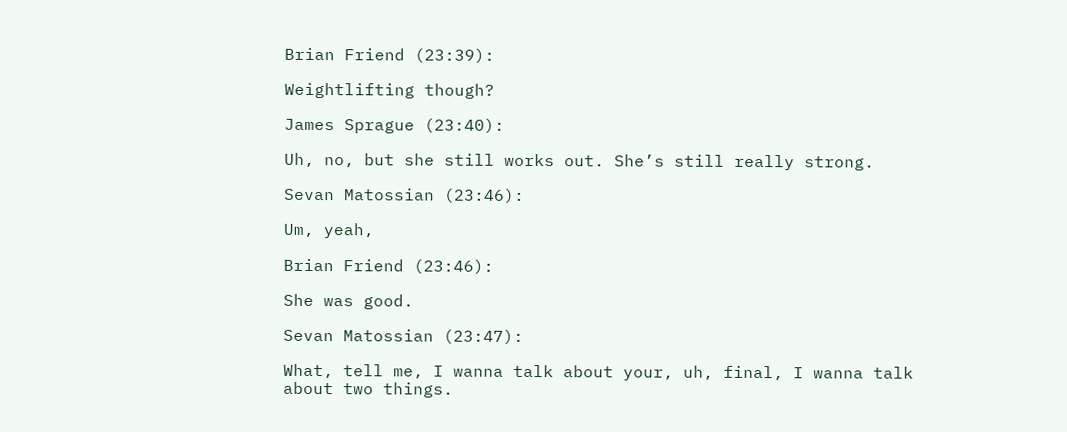Brian Friend (23:39):

Weightlifting though?

James Sprague (23:40):

Uh, no, but she still works out. She’s still really strong.

Sevan Matossian (23:46):

Um, yeah,

Brian Friend (23:46):

She was good.

Sevan Matossian (23:47):

What, tell me, I wanna talk about your, uh, final, I wanna talk about two things.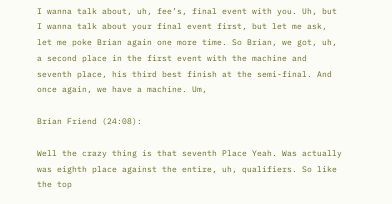I wanna talk about, uh, fee’s, final event with you. Uh, but I wanna talk about your final event first, but let me ask, let me poke Brian again one more time. So Brian, we got, uh, a second place in the first event with the machine and seventh place, his third best finish at the semi-final. And once again, we have a machine. Um,

Brian Friend (24:08):

Well the crazy thing is that seventh Place Yeah. Was actually was eighth place against the entire, uh, qualifiers. So like the top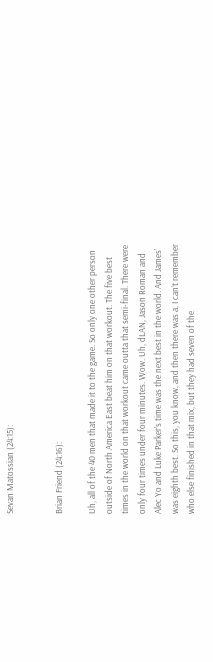Sevan Matossian (24:15):


Brian Friend (24:16):

Uh, all of the 40 men that made it to the game. So only one other person outside of North America East beat him on that workout. The five best times in the world on that workout came outta that semi-final. There were only four times under four minutes. Wow. Uh, dLAN, Jason Roman and Alec Yo and Luke Parker’s time was the next best in the world. And James’ was eighth best. So this, you know, and then there was a, I can’t remember who else finished in that mix, but they had seven of the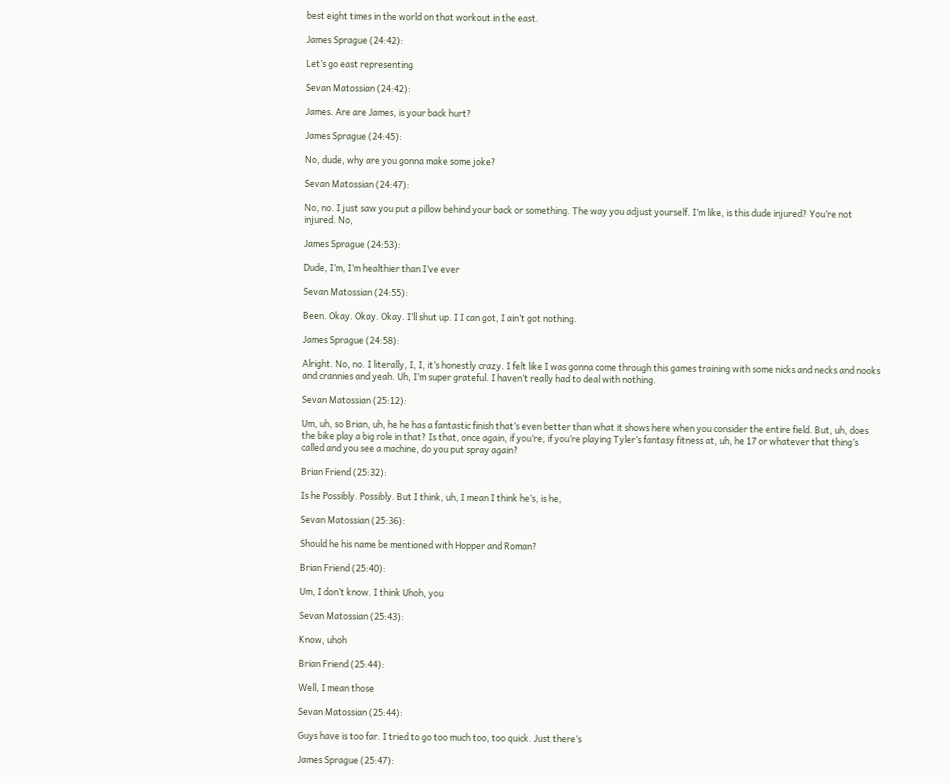best eight times in the world on that workout in the east.

James Sprague (24:42):

Let’s go east representing

Sevan Matossian (24:42):

James. Are are James, is your back hurt?

James Sprague (24:45):

No, dude, why are you gonna make some joke?

Sevan Matossian (24:47):

No, no. I just saw you put a pillow behind your back or something. The way you adjust yourself. I’m like, is this dude injured? You’re not injured. No,

James Sprague (24:53):

Dude, I’m, I’m healthier than I’ve ever

Sevan Matossian (24:55):

Been. Okay. Okay. Okay. I’ll shut up. I I can got, I ain’t got nothing.

James Sprague (24:58):

Alright. No, no. I literally, I, I, it’s honestly crazy. I felt like I was gonna come through this games training with some nicks and necks and nooks and crannies and yeah. Uh, I’m super grateful. I haven’t really had to deal with nothing.

Sevan Matossian (25:12):

Um, uh, so Brian, uh, he he has a fantastic finish that’s even better than what it shows here when you consider the entire field. But, uh, does the bike play a big role in that? Is that, once again, if you’re, if you’re playing Tyler’s fantasy fitness at, uh, he 17 or whatever that thing’s called and you see a machine, do you put spray again?

Brian Friend (25:32):

Is he Possibly. Possibly. But I think, uh, I mean I think he’s, is he,

Sevan Matossian (25:36):

Should he his name be mentioned with Hopper and Roman?

Brian Friend (25:40):

Um, I don’t know. I think Uhoh, you

Sevan Matossian (25:43):

Know, uhoh

Brian Friend (25:44):

Well, I mean those

Sevan Matossian (25:44):

Guys have is too far. I tried to go too much too, too quick. Just there’s

James Sprague (25:47):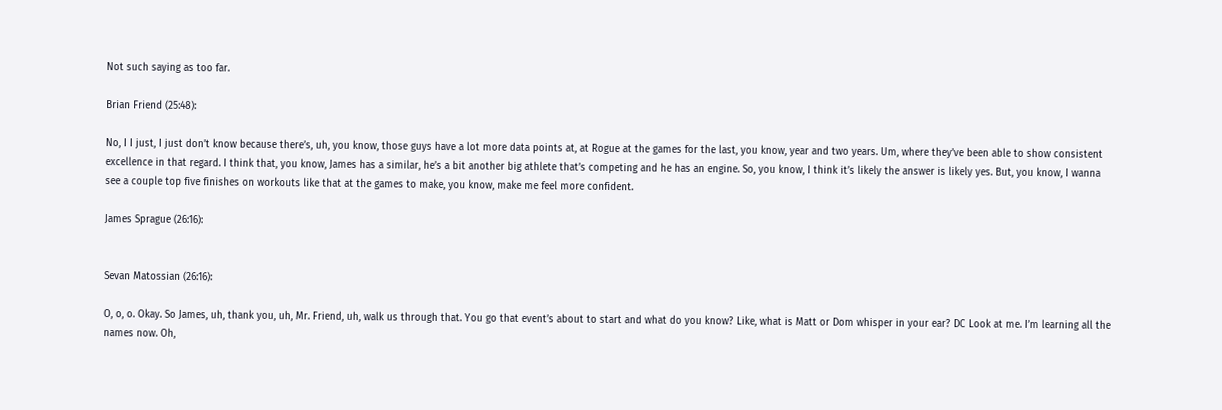Not such saying as too far.

Brian Friend (25:48):

No, I I just, I just don’t know because there’s, uh, you know, those guys have a lot more data points at, at Rogue at the games for the last, you know, year and two years. Um, where they’ve been able to show consistent excellence in that regard. I think that, you know, James has a similar, he’s a bit another big athlete that’s competing and he has an engine. So, you know, I think it’s likely the answer is likely yes. But, you know, I wanna see a couple top five finishes on workouts like that at the games to make, you know, make me feel more confident.

James Sprague (26:16):


Sevan Matossian (26:16):

O, o, o. Okay. So James, uh, thank you, uh, Mr. Friend, uh, walk us through that. You go that event’s about to start and what do you know? Like, what is Matt or Dom whisper in your ear? DC Look at me. I’m learning all the names now. Oh,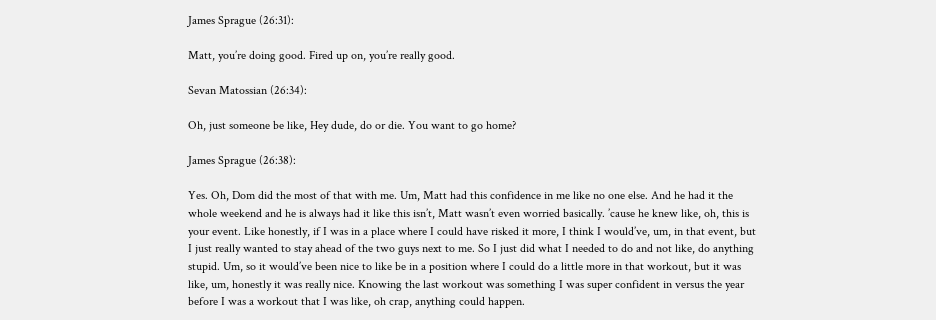James Sprague (26:31):

Matt, you’re doing good. Fired up on, you’re really good.

Sevan Matossian (26:34):

Oh, just someone be like, Hey dude, do or die. You want to go home?

James Sprague (26:38):

Yes. Oh, Dom did the most of that with me. Um, Matt had this confidence in me like no one else. And he had it the whole weekend and he is always had it like this isn’t, Matt wasn’t even worried basically. ’cause he knew like, oh, this is your event. Like honestly, if I was in a place where I could have risked it more, I think I would’ve, um, in that event, but I just really wanted to stay ahead of the two guys next to me. So I just did what I needed to do and not like, do anything stupid. Um, so it would’ve been nice to like be in a position where I could do a little more in that workout, but it was like, um, honestly it was really nice. Knowing the last workout was something I was super confident in versus the year before I was a workout that I was like, oh crap, anything could happen.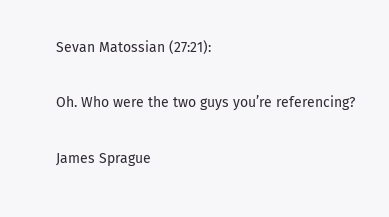Sevan Matossian (27:21):

Oh. Who were the two guys you’re referencing?

James Sprague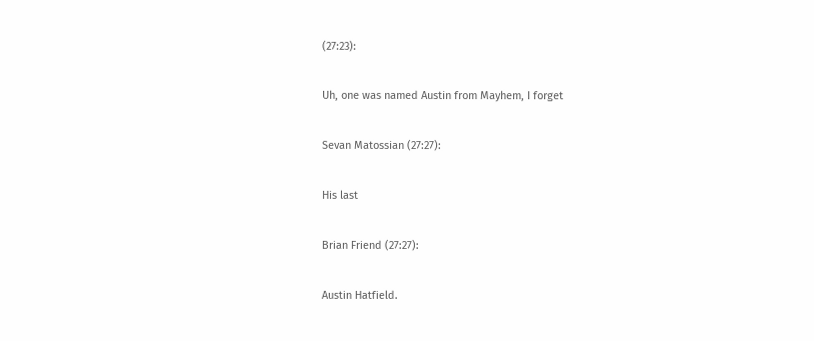(27:23):

Uh, one was named Austin from Mayhem, I forget

Sevan Matossian (27:27):

His last

Brian Friend (27:27):

Austin Hatfield.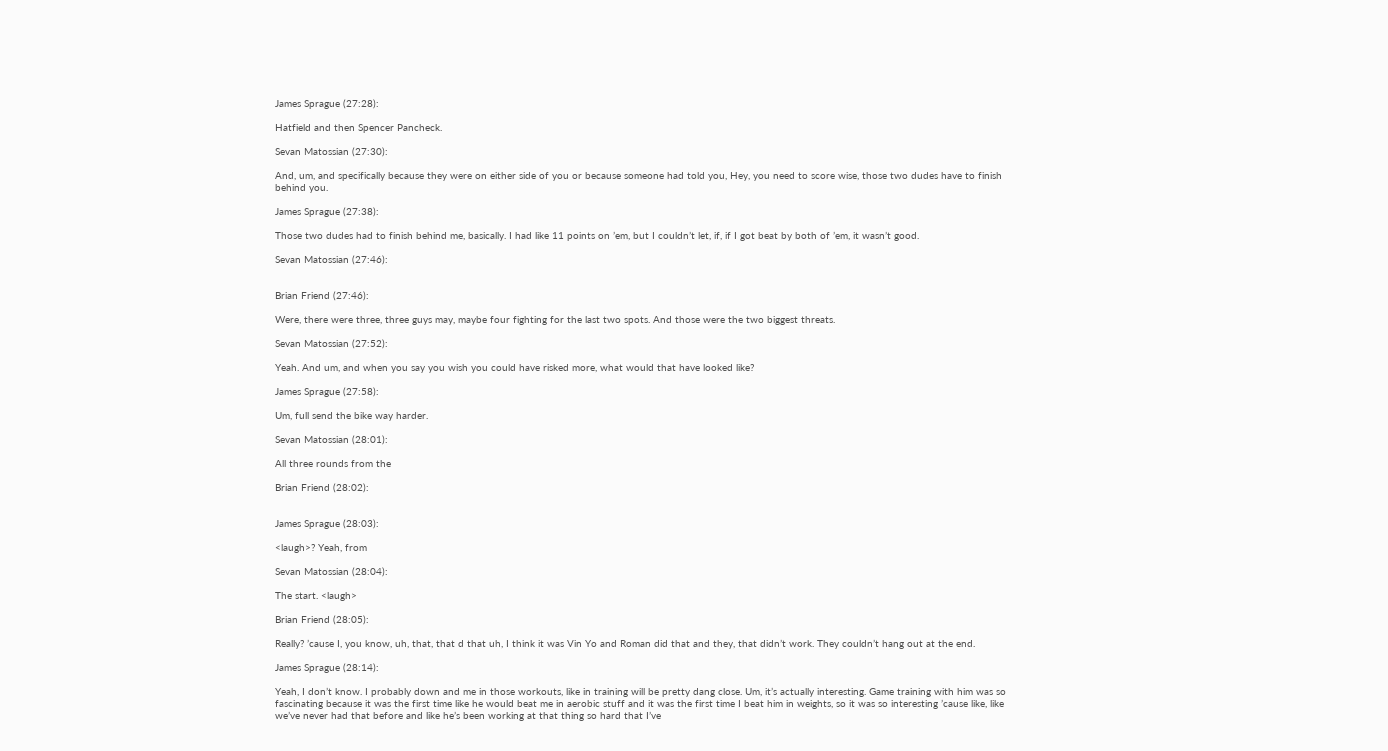James Sprague (27:28):

Hatfield and then Spencer Pancheck.

Sevan Matossian (27:30):

And, um, and specifically because they were on either side of you or because someone had told you, Hey, you need to score wise, those two dudes have to finish behind you.

James Sprague (27:38):

Those two dudes had to finish behind me, basically. I had like 11 points on ’em, but I couldn’t let, if, if I got beat by both of ’em, it wasn’t good.

Sevan Matossian (27:46):


Brian Friend (27:46):

Were, there were three, three guys may, maybe four fighting for the last two spots. And those were the two biggest threats.

Sevan Matossian (27:52):

Yeah. And um, and when you say you wish you could have risked more, what would that have looked like?

James Sprague (27:58):

Um, full send the bike way harder.

Sevan Matossian (28:01):

All three rounds from the

Brian Friend (28:02):


James Sprague (28:03):

<laugh>? Yeah, from

Sevan Matossian (28:04):

The start. <laugh>

Brian Friend (28:05):

Really? ’cause I, you know, uh, that, that d that uh, I think it was Vin Yo and Roman did that and they, that didn’t work. They couldn’t hang out at the end.

James Sprague (28:14):

Yeah, I don’t know. I probably down and me in those workouts, like in training will be pretty dang close. Um, it’s actually interesting. Game training with him was so fascinating because it was the first time like he would beat me in aerobic stuff and it was the first time I beat him in weights, so it was so interesting ’cause like, like we’ve never had that before and like he’s been working at that thing so hard that I’ve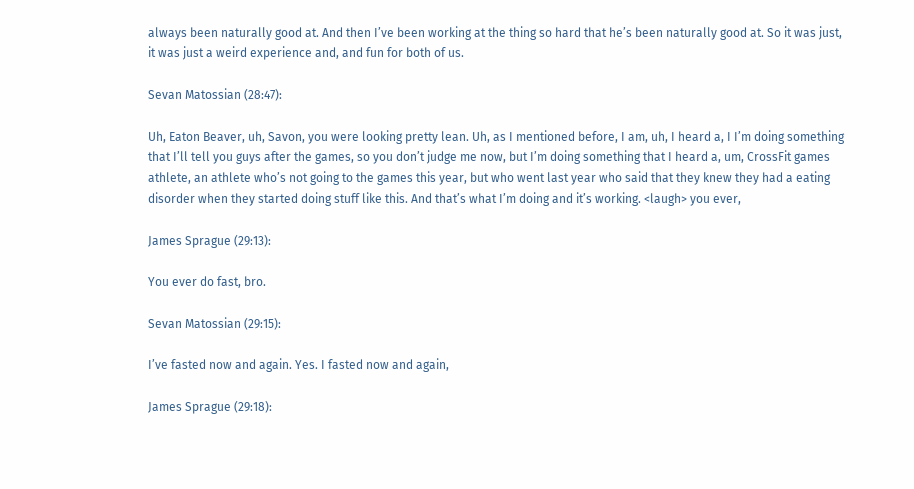always been naturally good at. And then I’ve been working at the thing so hard that he’s been naturally good at. So it was just, it was just a weird experience and, and fun for both of us.

Sevan Matossian (28:47):

Uh, Eaton Beaver, uh, Savon, you were looking pretty lean. Uh, as I mentioned before, I am, uh, I heard a, I I’m doing something that I’ll tell you guys after the games, so you don’t judge me now, but I’m doing something that I heard a, um, CrossFit games athlete, an athlete who’s not going to the games this year, but who went last year who said that they knew they had a eating disorder when they started doing stuff like this. And that’s what I’m doing and it’s working. <laugh> you ever,

James Sprague (29:13):

You ever do fast, bro.

Sevan Matossian (29:15):

I’ve fasted now and again. Yes. I fasted now and again,

James Sprague (29:18):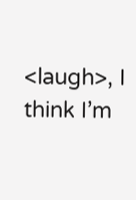<laugh>, I think I’m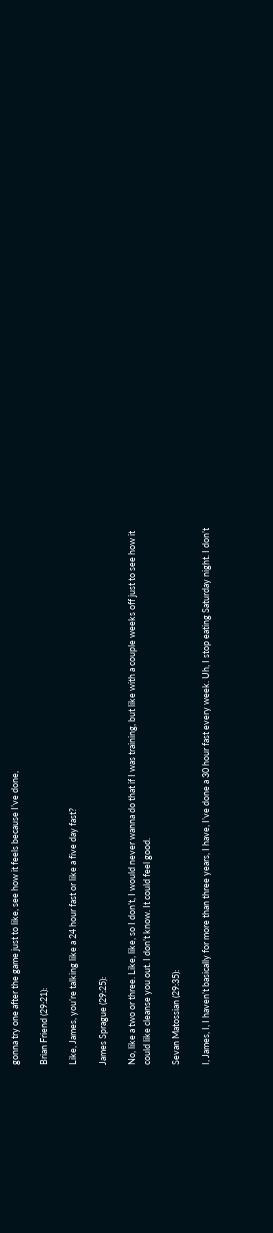gonna try one after the game just to like, see how it feels because I’ve done,

Brian Friend (29:21):

Like, James, you’re talking like a 24 hour fast or like a five day fast?

James Sprague (29:25):

No, like a two or three. Like, like, so I don’t, I would never wanna do that if I was training, but like with a couple weeks off just to see how it could like cleanse you out. I don’t know. It could feel good.

Sevan Matossian (29:35):

I, James, I, I haven’t basically for more than three years, I have, I’ve done a 30 hour fast every week. Uh, I stop eating Saturday night. I don’t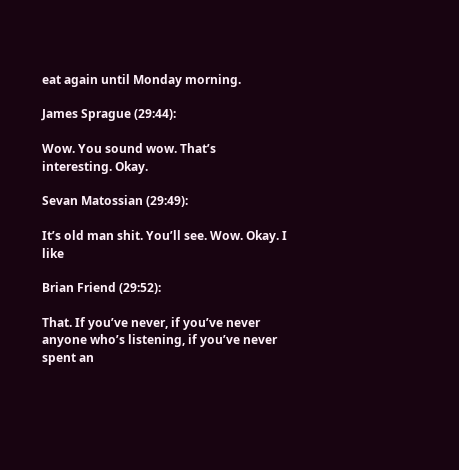eat again until Monday morning.

James Sprague (29:44):

Wow. You sound wow. That’s interesting. Okay.

Sevan Matossian (29:49):

It’s old man shit. You’ll see. Wow. Okay. I like

Brian Friend (29:52):

That. If you’ve never, if you’ve never anyone who’s listening, if you’ve never spent an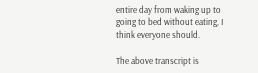entire day from waking up to going to bed without eating, I think everyone should.

The above transcript is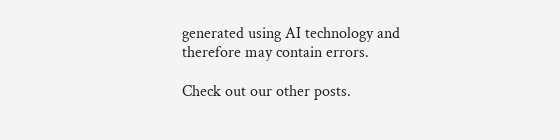generated using AI technology and therefore may contain errors.

Check out our other posts.